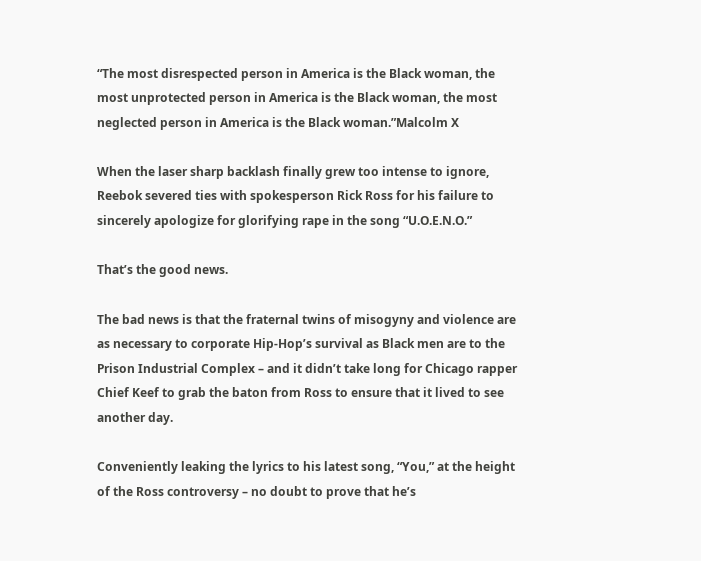“The most disrespected person in America is the Black woman, the most unprotected person in America is the Black woman, the most neglected person in America is the Black woman.”Malcolm X

When the laser sharp backlash finally grew too intense to ignore, Reebok severed ties with spokesperson Rick Ross for his failure to sincerely apologize for glorifying rape in the song “U.O.E.N.O.”

That’s the good news.

The bad news is that the fraternal twins of misogyny and violence are as necessary to corporate Hip-Hop’s survival as Black men are to the Prison Industrial Complex – and it didn’t take long for Chicago rapper Chief Keef to grab the baton from Ross to ensure that it lived to see another day.

Conveniently leaking the lyrics to his latest song, “You,” at the height of the Ross controversy – no doubt to prove that he’s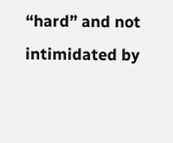“hard” and not intimidated by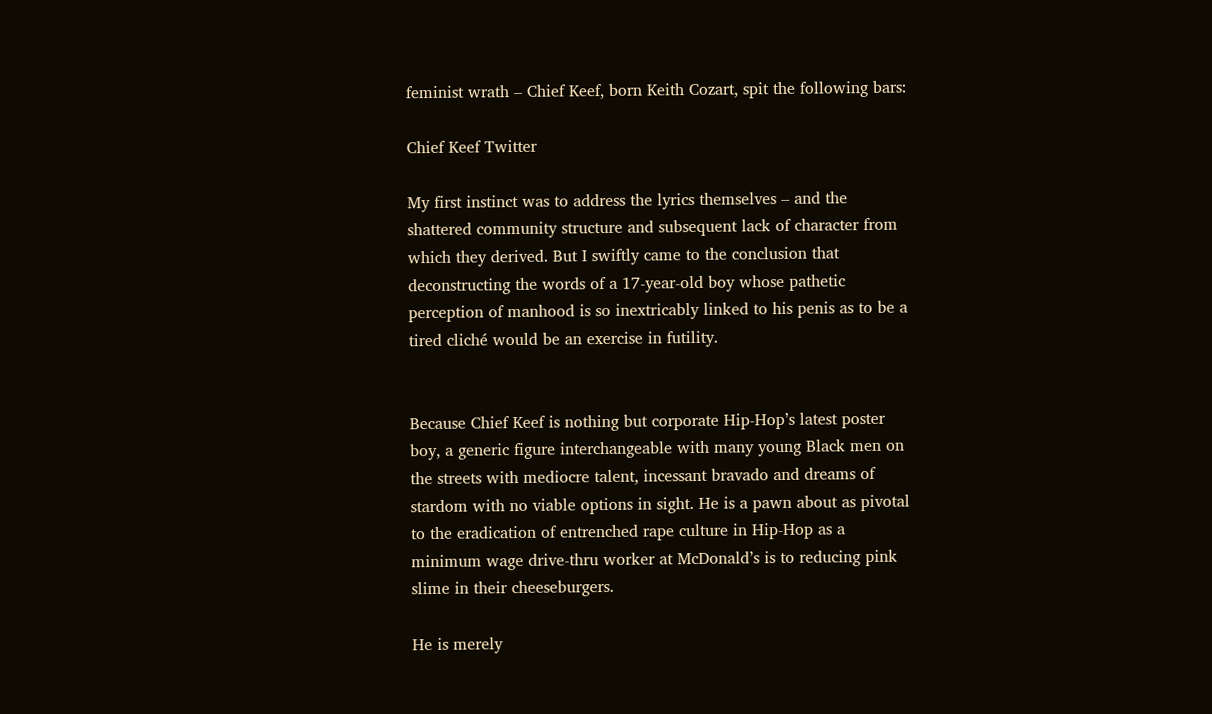feminist wrath – Chief Keef, born Keith Cozart, spit the following bars:

Chief Keef Twitter

My first instinct was to address the lyrics themselves – and the shattered community structure and subsequent lack of character from which they derived. But I swiftly came to the conclusion that deconstructing the words of a 17-year-old boy whose pathetic perception of manhood is so inextricably linked to his penis as to be a tired cliché would be an exercise in futility.


Because Chief Keef is nothing but corporate Hip-Hop’s latest poster boy, a generic figure interchangeable with many young Black men on the streets with mediocre talent, incessant bravado and dreams of stardom with no viable options in sight. He is a pawn about as pivotal to the eradication of entrenched rape culture in Hip-Hop as a minimum wage drive-thru worker at McDonald’s is to reducing pink slime in their cheeseburgers.

He is merely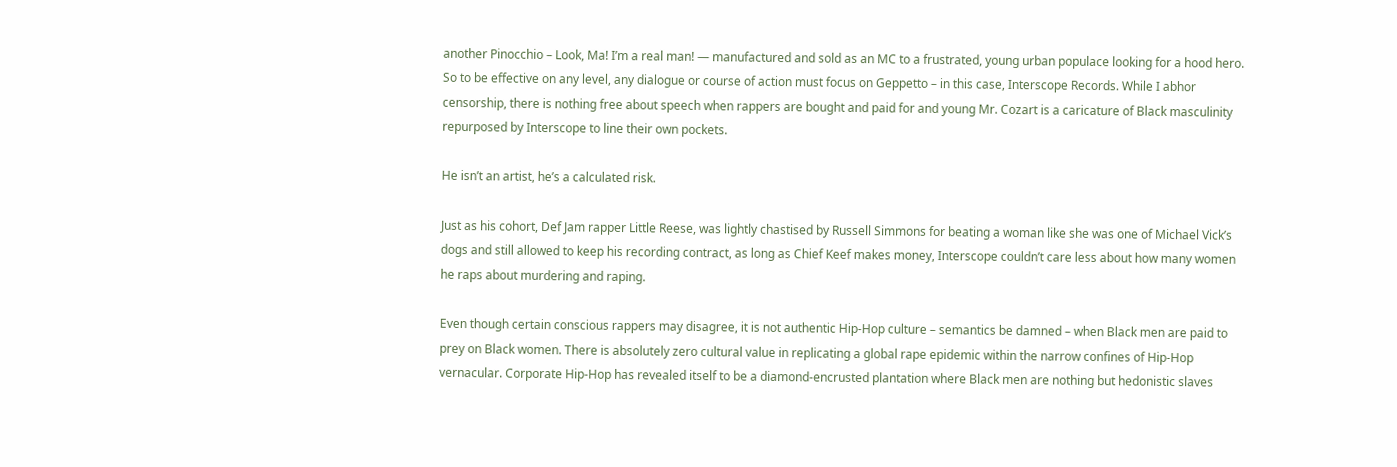another Pinocchio – Look, Ma! I’m a real man! — manufactured and sold as an MC to a frustrated, young urban populace looking for a hood hero. So to be effective on any level, any dialogue or course of action must focus on Geppetto – in this case, Interscope Records. While I abhor censorship, there is nothing free about speech when rappers are bought and paid for and young Mr. Cozart is a caricature of Black masculinity repurposed by Interscope to line their own pockets.

He isn’t an artist, he’s a calculated risk.

Just as his cohort, Def Jam rapper Little Reese, was lightly chastised by Russell Simmons for beating a woman like she was one of Michael Vick’s dogs and still allowed to keep his recording contract, as long as Chief Keef makes money, Interscope couldn’t care less about how many women he raps about murdering and raping.

Even though certain conscious rappers may disagree, it is not authentic Hip-Hop culture – semantics be damned – when Black men are paid to prey on Black women. There is absolutely zero cultural value in replicating a global rape epidemic within the narrow confines of Hip-Hop vernacular. Corporate Hip-Hop has revealed itself to be a diamond-encrusted plantation where Black men are nothing but hedonistic slaves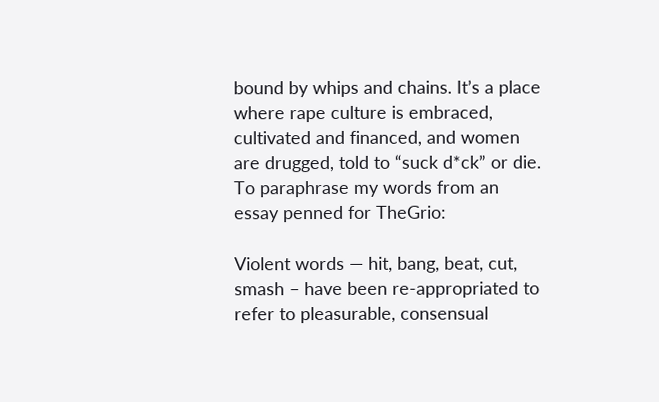bound by whips and chains. It’s a place where rape culture is embraced, cultivated and financed, and women are drugged, told to “suck d*ck” or die. To paraphrase my words from an essay penned for TheGrio:

Violent words — hit, bang, beat, cut, smash – have been re-appropriated to refer to pleasurable, consensual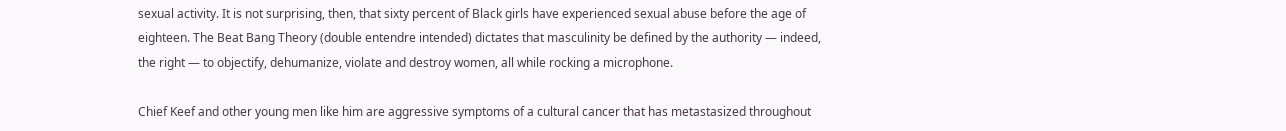sexual activity. It is not surprising, then, that sixty percent of Black girls have experienced sexual abuse before the age of eighteen. The Beat Bang Theory (double entendre intended) dictates that masculinity be defined by the authority — indeed, the right — to objectify, dehumanize, violate and destroy women, all while rocking a microphone.

Chief Keef and other young men like him are aggressive symptoms of a cultural cancer that has metastasized throughout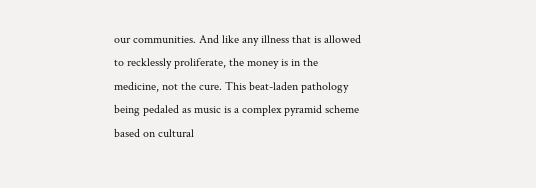our communities. And like any illness that is allowed to recklessly proliferate, the money is in the medicine, not the cure. This beat-laden pathology being pedaled as music is a complex pyramid scheme based on cultural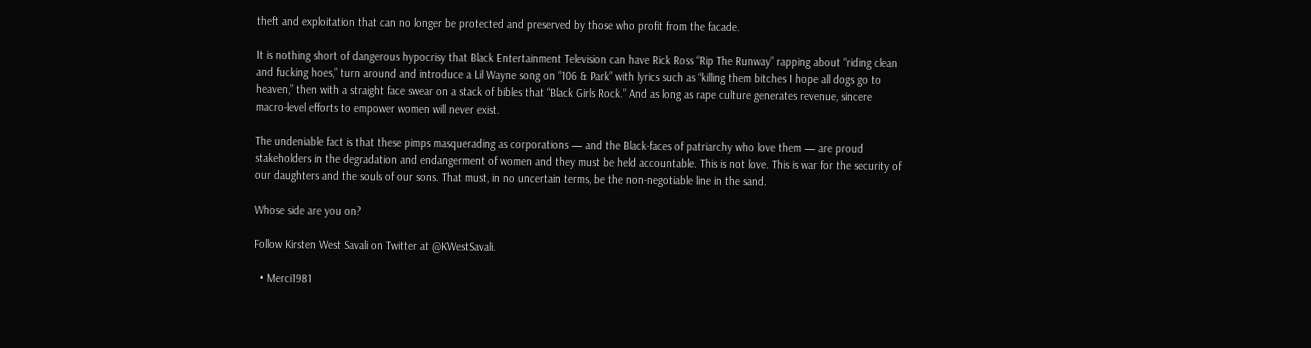theft and exploitation that can no longer be protected and preserved by those who profit from the facade.

It is nothing short of dangerous hypocrisy that Black Entertainment Television can have Rick Ross “Rip The Runway” rapping about “riding clean and fucking hoes,” turn around and introduce a Lil Wayne song on “106 & Park” with lyrics such as “killing them bitches I hope all dogs go to heaven,” then with a straight face swear on a stack of bibles that “Black Girls Rock.” And as long as rape culture generates revenue, sincere macro-level efforts to empower women will never exist.

The undeniable fact is that these pimps masquerading as corporations — and the Black-faces of patriarchy who love them — are proud stakeholders in the degradation and endangerment of women and they must be held accountable. This is not love. This is war for the security of our daughters and the souls of our sons. That must, in no uncertain terms, be the non-negotiable line in the sand.

Whose side are you on?

Follow Kirsten West Savali on Twitter at @KWestSavali.

  • Merci1981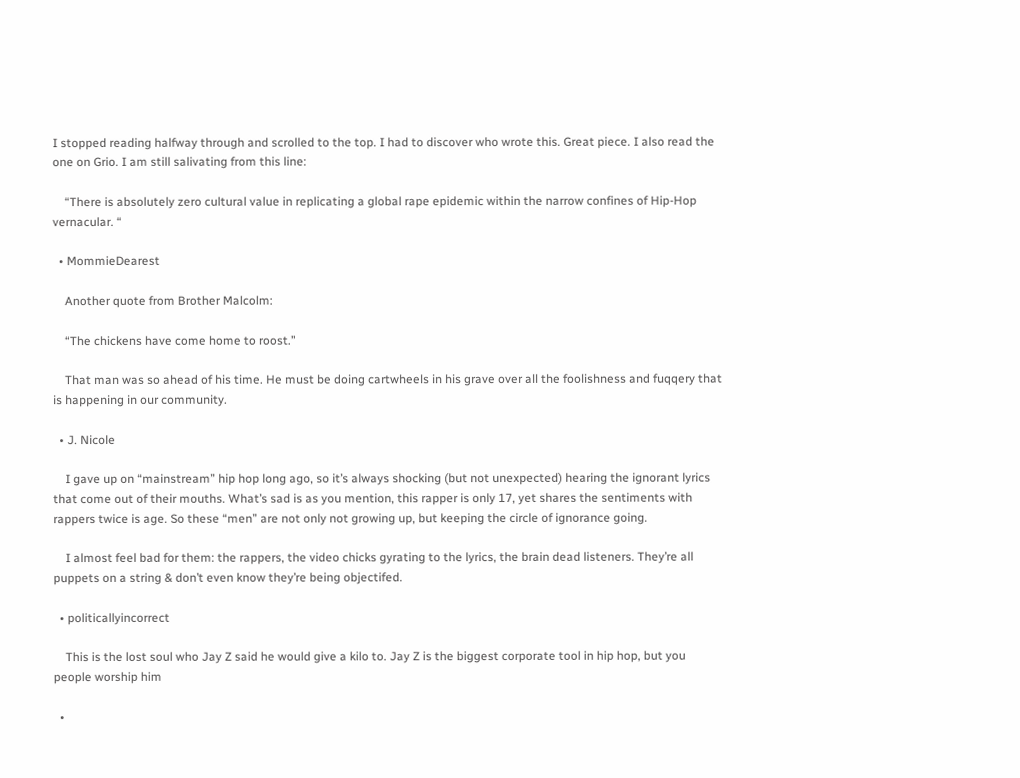I stopped reading halfway through and scrolled to the top. I had to discover who wrote this. Great piece. I also read the one on Grio. I am still salivating from this line:

    “There is absolutely zero cultural value in replicating a global rape epidemic within the narrow confines of Hip-Hop vernacular. “

  • MommieDearest

    Another quote from Brother Malcolm:

    “The chickens have come home to roost.”

    That man was so ahead of his time. He must be doing cartwheels in his grave over all the foolishness and fuqqery that is happening in our community.

  • J. Nicole

    I gave up on “mainstream” hip hop long ago, so it’s always shocking (but not unexpected) hearing the ignorant lyrics that come out of their mouths. What’s sad is as you mention, this rapper is only 17, yet shares the sentiments with rappers twice is age. So these “men” are not only not growing up, but keeping the circle of ignorance going.

    I almost feel bad for them: the rappers, the video chicks gyrating to the lyrics, the brain dead listeners. They’re all puppets on a string & don’t even know they’re being objectifed.

  • politicallyincorrect

    This is the lost soul who Jay Z said he would give a kilo to. Jay Z is the biggest corporate tool in hip hop, but you people worship him

  •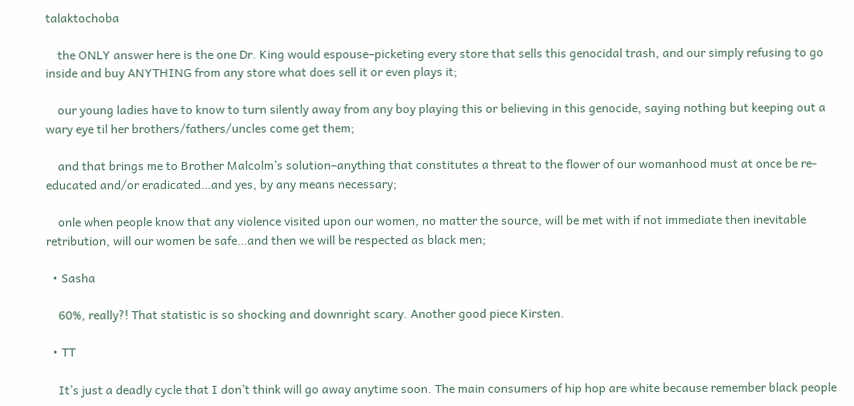talaktochoba

    the ONLY answer here is the one Dr. King would espouse–picketing every store that sells this genocidal trash, and our simply refusing to go inside and buy ANYTHING from any store what does sell it or even plays it;

    our young ladies have to know to turn silently away from any boy playing this or believing in this genocide, saying nothing but keeping out a wary eye til her brothers/fathers/uncles come get them;

    and that brings me to Brother Malcolm’s solution–anything that constitutes a threat to the flower of our womanhood must at once be re-educated and/or eradicated…and yes, by any means necessary;

    onle when people know that any violence visited upon our women, no matter the source, will be met with if not immediate then inevitable retribution, will our women be safe…and then we will be respected as black men;

  • Sasha

    60%, really?! That statistic is so shocking and downright scary. Another good piece Kirsten.

  • TT

    It’s just a deadly cycle that I don’t think will go away anytime soon. The main consumers of hip hop are white because remember black people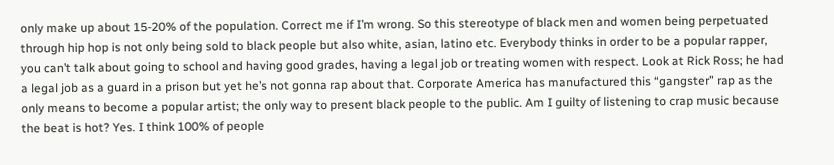only make up about 15-20% of the population. Correct me if I’m wrong. So this stereotype of black men and women being perpetuated through hip hop is not only being sold to black people but also white, asian, latino etc. Everybody thinks in order to be a popular rapper, you can’t talk about going to school and having good grades, having a legal job or treating women with respect. Look at Rick Ross; he had a legal job as a guard in a prison but yet he’s not gonna rap about that. Corporate America has manufactured this “gangster” rap as the only means to become a popular artist; the only way to present black people to the public. Am I guilty of listening to crap music because the beat is hot? Yes. I think 100% of people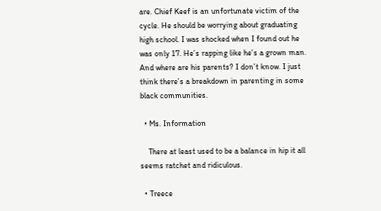are. Chief Keef is an unfortunate victim of the cycle. He should be worrying about graduating high school. I was shocked when I found out he was only 17. He’s rapping like he’s a grown man. And where are his parents? I don’t know. I just think there’s a breakdown in parenting in some black communities.

  • Ms. Information

    There at least used to be a balance in hip it all seems ratchet and ridiculous.

  • Treece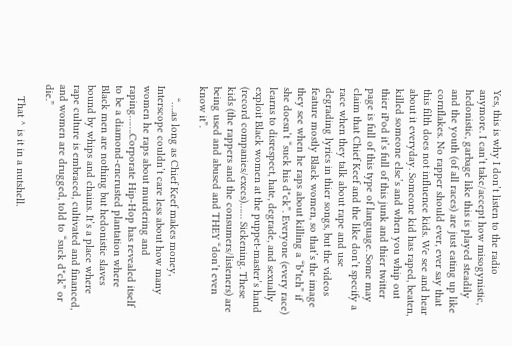Yes, this is why I don’t listen to the radio anymore. I can’t take/accept how misogynistic, hedonistic, garbage like this is played steadily and the youth (of all races) are just eating up like cornflakes. No rapper should ever, ever say that this filth does not influence kids. We see and hear about it everyday. Someone kid has raped, beaten, killed someone else’s and when you whip out thier iPod it’s full of this junk and thier twitter page is full of this type of language. Some may claim that Chief Keef and the like don’t specify a race when they talk about rape and use degrading lyrics in thier songs, but the videos feature mostly Black women, so that’s the image they see when he raps about killing a “b*tch” if she doesn’t “suck his d*ck”. Everyone (every race) learns to disrespect, hate, degrade, and sexually exploit Black women at the puppet-master’s hand (record companies/execs)…… Sickening. These kids (the rappers and the consumers/listeners) are being used and abused and THEY “don’t even know it”.

    “….as long as Chief Keef makes money, Interscope couldn’t care less about how many women he raps about murdering and raping…….Corporate Hip-Hop has revealed itself to be a diamond-encrusted plantation where Black men are nothing but hedonistic slaves bound by whips and chains. It’s a place where rape culture is embraced, cultivated and financed, and women are drugged, told to “suck d*ck” or die.”

    That ^ is it in a nutshell.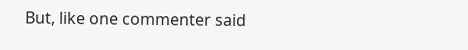But, like one commenter said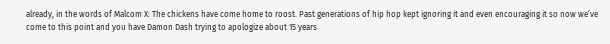already, in the words of Malcom X: The chickens have come home to roost. Past generations of hip hop kept ignoring it and even encouraging it so now we’ve come to this point and you have Damon Dash trying to apologize about 15 years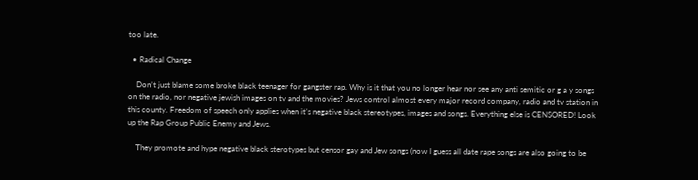too late.

  • Radical Change

    Don’t just blame some broke black teenager for gangster rap. Why is it that you no longer hear nor see any anti semitic or g a y songs on the radio, nor negative jewish images on tv and the movies? Jews control almost every major record company, radio and tv station in this county. Freedom of speech only applies when it’s negative black stereotypes, images and songs. Everything else is CENSORED! Look up the Rap Group Public Enemy and Jews.

    They promote and hype negative black sterotypes but censor gay and Jew songs (now I guess all date rape songs are also going to be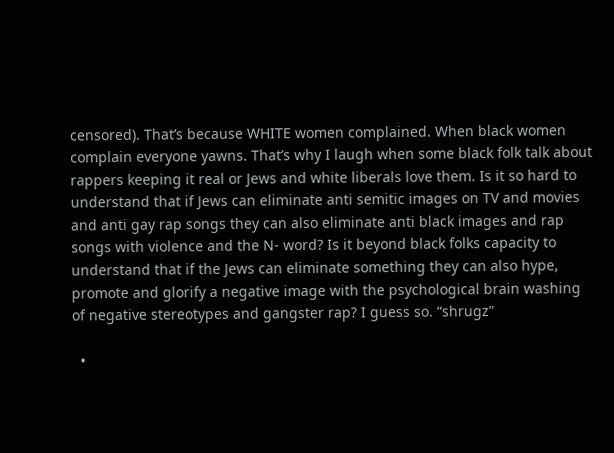censored). That’s because WHITE women complained. When black women complain everyone yawns. That’s why I laugh when some black folk talk about rappers keeping it real or Jews and white liberals love them. Is it so hard to understand that if Jews can eliminate anti semitic images on TV and movies and anti gay rap songs they can also eliminate anti black images and rap songs with violence and the N- word? Is it beyond black folks capacity to understand that if the Jews can eliminate something they can also hype, promote and glorify a negative image with the psychological brain washing of negative stereotypes and gangster rap? I guess so. “shrugz”

  •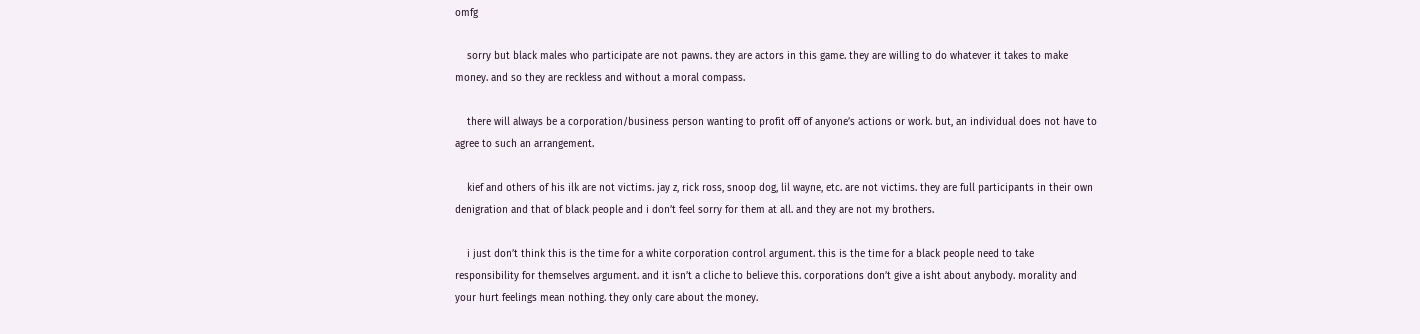omfg

    sorry but black males who participate are not pawns. they are actors in this game. they are willing to do whatever it takes to make money. and so they are reckless and without a moral compass.

    there will always be a corporation/business person wanting to profit off of anyone’s actions or work. but, an individual does not have to agree to such an arrangement.

    kief and others of his ilk are not victims. jay z, rick ross, snoop dog, lil wayne, etc. are not victims. they are full participants in their own denigration and that of black people and i don’t feel sorry for them at all. and they are not my brothers.

    i just don’t think this is the time for a white corporation control argument. this is the time for a black people need to take responsibility for themselves argument. and it isn’t a cliche to believe this. corporations don’t give a isht about anybody. morality and your hurt feelings mean nothing. they only care about the money.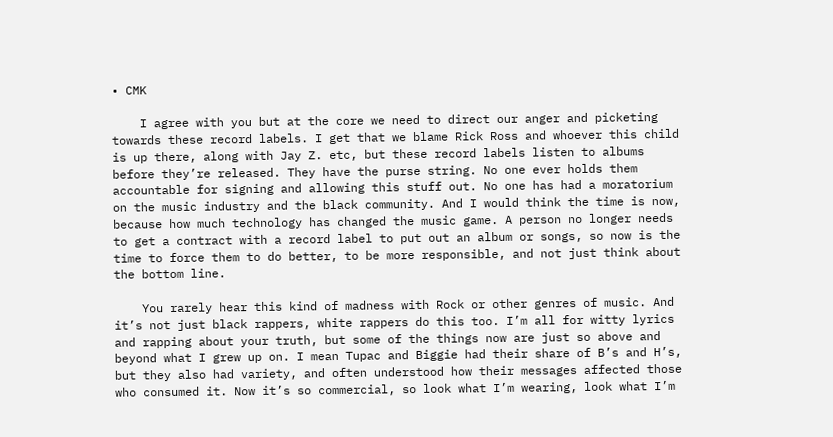• CMK

    I agree with you but at the core we need to direct our anger and picketing towards these record labels. I get that we blame Rick Ross and whoever this child is up there, along with Jay Z. etc, but these record labels listen to albums before they’re released. They have the purse string. No one ever holds them accountable for signing and allowing this stuff out. No one has had a moratorium on the music industry and the black community. And I would think the time is now, because how much technology has changed the music game. A person no longer needs to get a contract with a record label to put out an album or songs, so now is the time to force them to do better, to be more responsible, and not just think about the bottom line.

    You rarely hear this kind of madness with Rock or other genres of music. And it’s not just black rappers, white rappers do this too. I’m all for witty lyrics and rapping about your truth, but some of the things now are just so above and beyond what I grew up on. I mean Tupac and Biggie had their share of B’s and H’s, but they also had variety, and often understood how their messages affected those who consumed it. Now it’s so commercial, so look what I’m wearing, look what I’m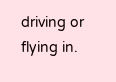driving or flying in.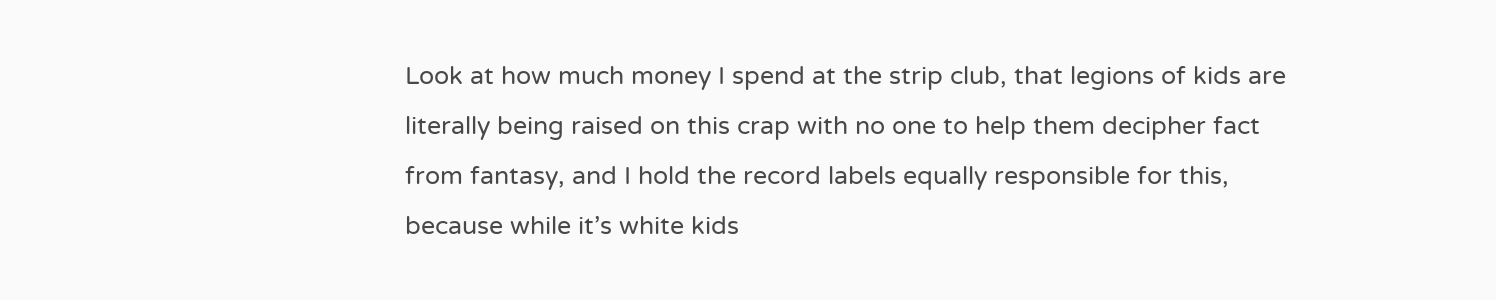Look at how much money I spend at the strip club, that legions of kids are literally being raised on this crap with no one to help them decipher fact from fantasy, and I hold the record labels equally responsible for this, because while it’s white kids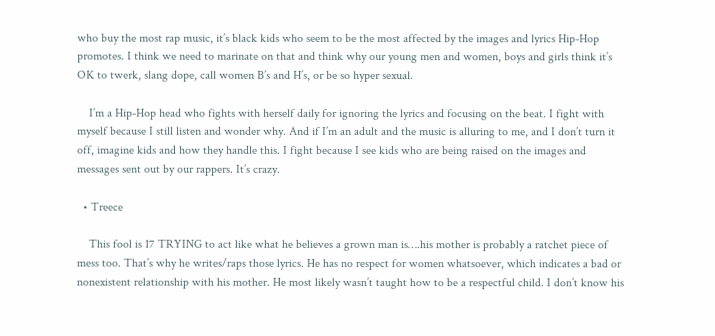who buy the most rap music, it’s black kids who seem to be the most affected by the images and lyrics Hip-Hop promotes. I think we need to marinate on that and think why our young men and women, boys and girls think it’s OK to twerk, slang dope, call women B’s and H’s, or be so hyper sexual.

    I’m a Hip-Hop head who fights with herself daily for ignoring the lyrics and focusing on the beat. I fight with myself because I still listen and wonder why. And if I’m an adult and the music is alluring to me, and I don’t turn it off, imagine kids and how they handle this. I fight because I see kids who are being raised on the images and messages sent out by our rappers. It’s crazy.

  • Treece

    This fool is 17 TRYING to act like what he believes a grown man is….his mother is probably a ratchet piece of mess too. That’s why he writes/raps those lyrics. He has no respect for women whatsoever, which indicates a bad or nonexistent relationship with his mother. He most likely wasn’t taught how to be a respectful child. I don’t know his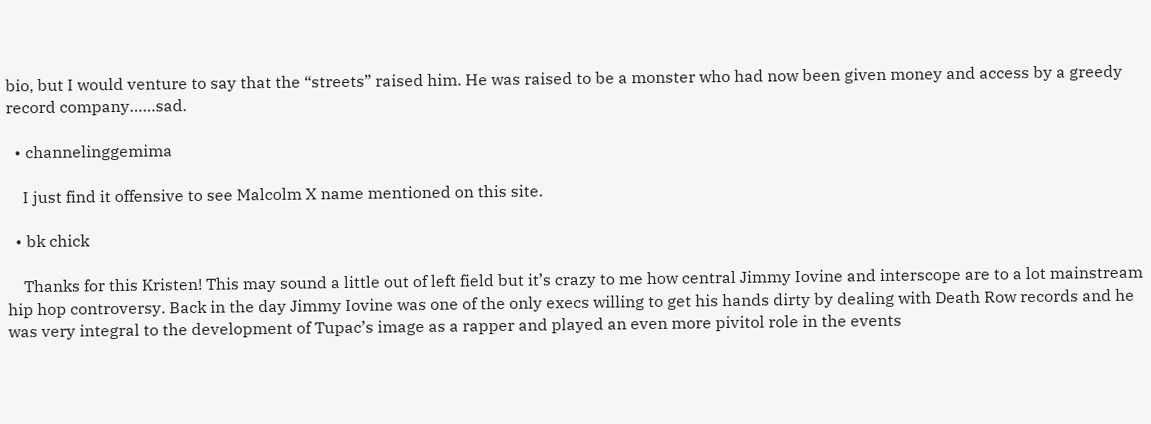bio, but I would venture to say that the “streets” raised him. He was raised to be a monster who had now been given money and access by a greedy record company……sad.

  • channelinggemima

    I just find it offensive to see Malcolm X name mentioned on this site.

  • bk chick

    Thanks for this Kristen! This may sound a little out of left field but it’s crazy to me how central Jimmy Iovine and interscope are to a lot mainstream hip hop controversy. Back in the day Jimmy Iovine was one of the only execs willing to get his hands dirty by dealing with Death Row records and he was very integral to the development of Tupac’s image as a rapper and played an even more pivitol role in the events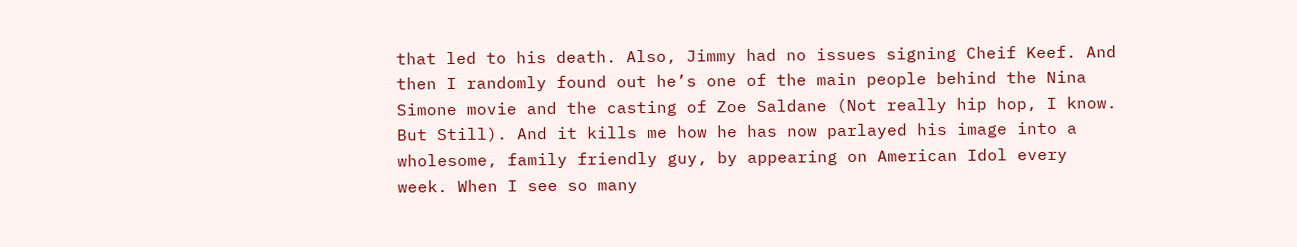that led to his death. Also, Jimmy had no issues signing Cheif Keef. And then I randomly found out he’s one of the main people behind the Nina Simone movie and the casting of Zoe Saldane (Not really hip hop, I know. But Still). And it kills me how he has now parlayed his image into a wholesome, family friendly guy, by appearing on American Idol every week. When I see so many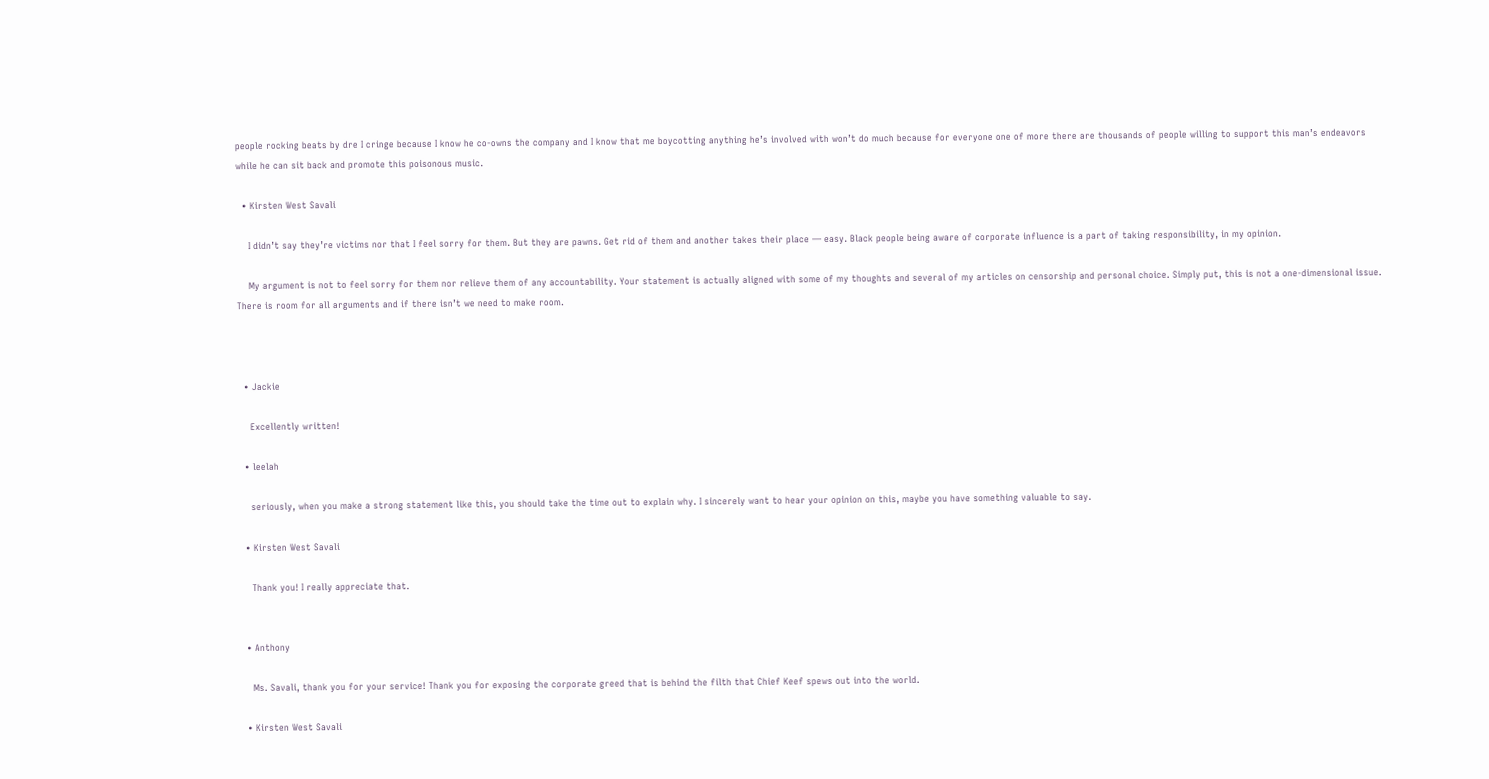people rocking beats by dre I cringe because I know he co-owns the company and I know that me boycotting anything he’s involved with won’t do much because for everyone one of more there are thousands of people willing to support this man’s endeavors while he can sit back and promote this poisonous music.

  • Kirsten West Savali

    I didn’t say they’re victims nor that I feel sorry for them. But they are pawns. Get rid of them and another takes their place — easy. Black people being aware of corporate influence is a part of taking responsibility, in my opinion.

    My argument is not to feel sorry for them nor relieve them of any accountability. Your statement is actually aligned with some of my thoughts and several of my articles on censorship and personal choice. Simply put, this is not a one-dimensional issue. There is room for all arguments and if there isn’t we need to make room.



  • Jackie

    Excellently written!

  • leelah

    seriously, when you make a strong statement like this, you should take the time out to explain why. I sincerely want to hear your opinion on this, maybe you have something valuable to say.

  • Kirsten West Savali

    Thank you! I really appreciate that.


  • Anthony

    Ms. Savali, thank you for your service! Thank you for exposing the corporate greed that is behind the filth that Chief Keef spews out into the world.

  • Kirsten West Savali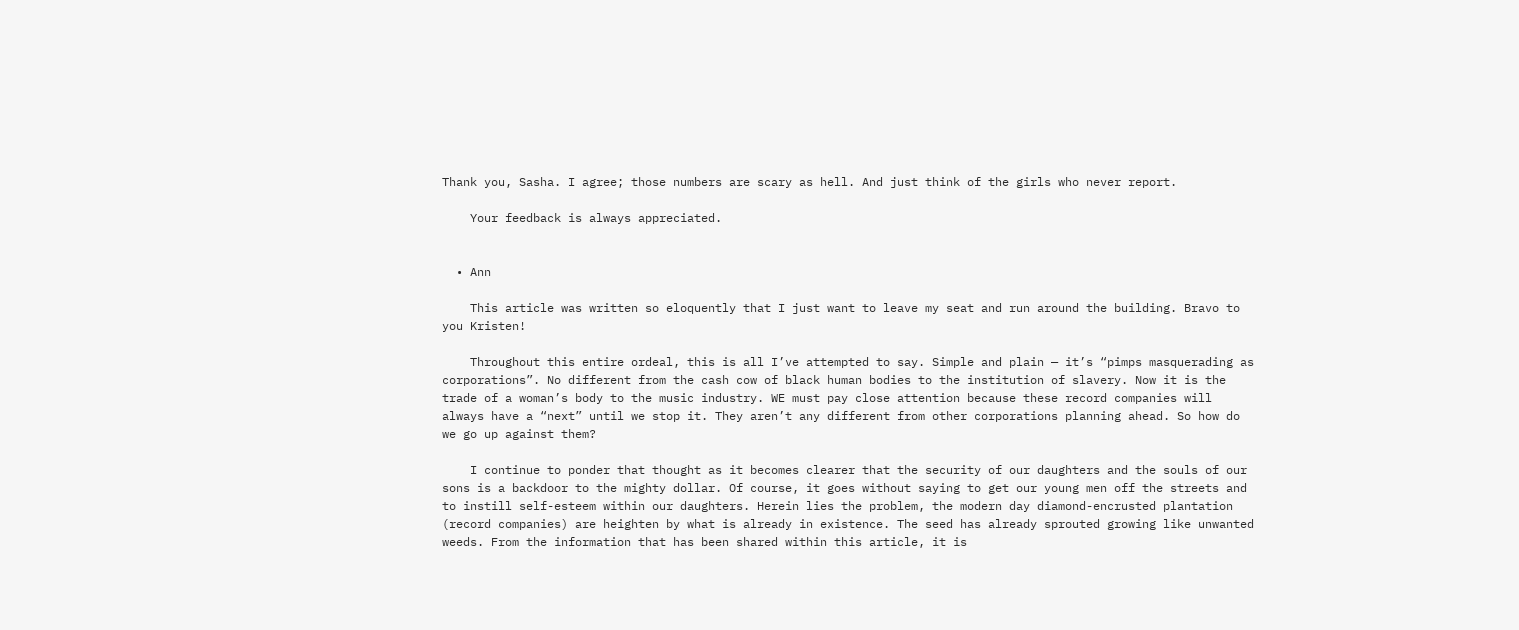Thank you, Sasha. I agree; those numbers are scary as hell. And just think of the girls who never report.

    Your feedback is always appreciated.


  • Ann

    This article was written so eloquently that I just want to leave my seat and run around the building. Bravo to you Kristen!

    Throughout this entire ordeal, this is all I’ve attempted to say. Simple and plain — it’s “pimps masquerading as corporations”. No different from the cash cow of black human bodies to the institution of slavery. Now it is the trade of a woman’s body to the music industry. WE must pay close attention because these record companies will always have a “next” until we stop it. They aren’t any different from other corporations planning ahead. So how do we go up against them?

    I continue to ponder that thought as it becomes clearer that the security of our daughters and the souls of our sons is a backdoor to the mighty dollar. Of course, it goes without saying to get our young men off the streets and to instill self-esteem within our daughters. Herein lies the problem, the modern day diamond-encrusted plantation (record companies) are heighten by what is already in existence. The seed has already sprouted growing like unwanted weeds. From the information that has been shared within this article, it is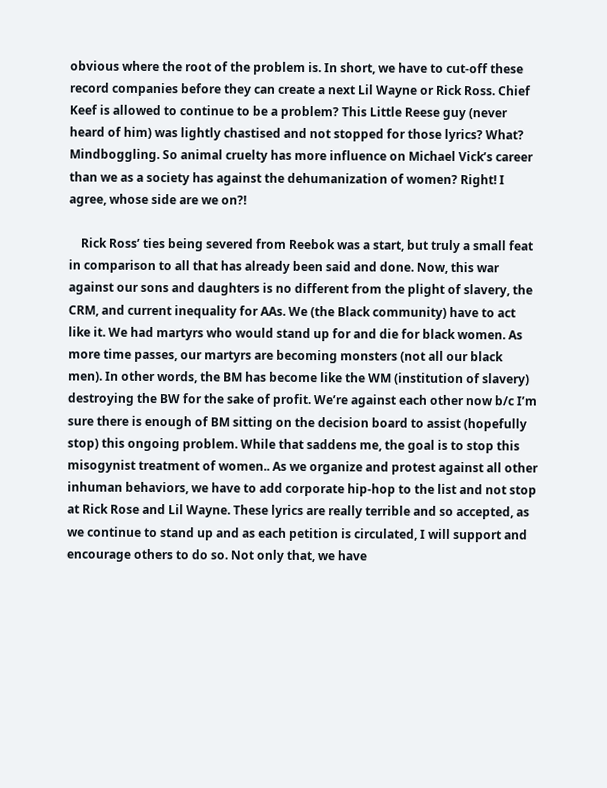obvious where the root of the problem is. In short, we have to cut-off these record companies before they can create a next Lil Wayne or Rick Ross. Chief Keef is allowed to continue to be a problem? This Little Reese guy (never heard of him) was lightly chastised and not stopped for those lyrics? What? Mindboggling. So animal cruelty has more influence on Michael Vick’s career than we as a society has against the dehumanization of women? Right! I agree, whose side are we on?!

    Rick Ross’ ties being severed from Reebok was a start, but truly a small feat in comparison to all that has already been said and done. Now, this war against our sons and daughters is no different from the plight of slavery, the CRM, and current inequality for AAs. We (the Black community) have to act like it. We had martyrs who would stand up for and die for black women. As more time passes, our martyrs are becoming monsters (not all our black men). In other words, the BM has become like the WM (institution of slavery) destroying the BW for the sake of profit. We’re against each other now b/c I’m sure there is enough of BM sitting on the decision board to assist (hopefully stop) this ongoing problem. While that saddens me, the goal is to stop this misogynist treatment of women.. As we organize and protest against all other inhuman behaviors, we have to add corporate hip-hop to the list and not stop at Rick Rose and Lil Wayne. These lyrics are really terrible and so accepted, as we continue to stand up and as each petition is circulated, I will support and encourage others to do so. Not only that, we have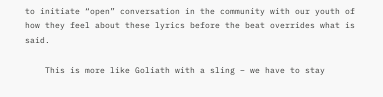to initiate “open” conversation in the community with our youth of how they feel about these lyrics before the beat overrides what is said.

    This is more like Goliath with a sling – we have to stay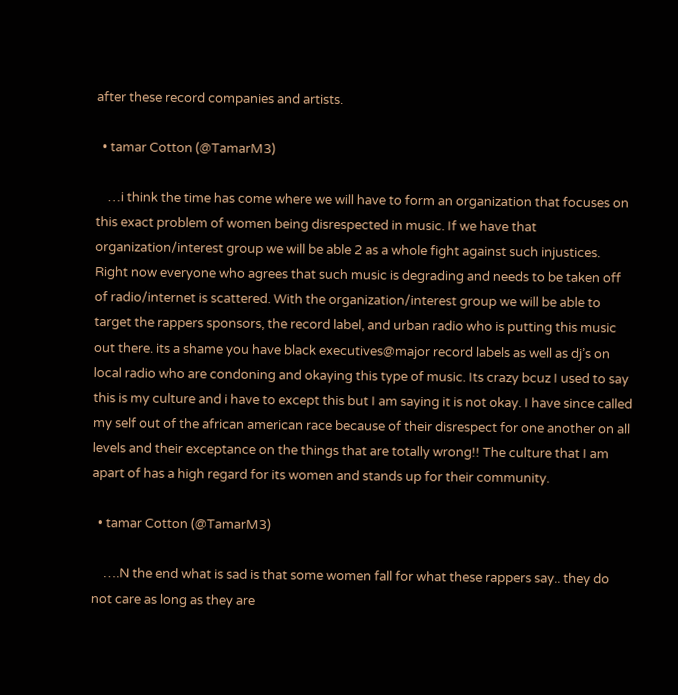after these record companies and artists.

  • tamar Cotton (@TamarM3)

    …i think the time has come where we will have to form an organization that focuses on this exact problem of women being disrespected in music. If we have that organization/interest group we will be able 2 as a whole fight against such injustices. Right now everyone who agrees that such music is degrading and needs to be taken off of radio/internet is scattered. With the organization/interest group we will be able to target the rappers sponsors, the record label, and urban radio who is putting this music out there. its a shame you have black executives@major record labels as well as dj’s on local radio who are condoning and okaying this type of music. Its crazy bcuz I used to say this is my culture and i have to except this but I am saying it is not okay. I have since called my self out of the african american race because of their disrespect for one another on all levels and their exceptance on the things that are totally wrong!! The culture that I am apart of has a high regard for its women and stands up for their community.

  • tamar Cotton (@TamarM3)

    ….N the end what is sad is that some women fall for what these rappers say.. they do not care as long as they are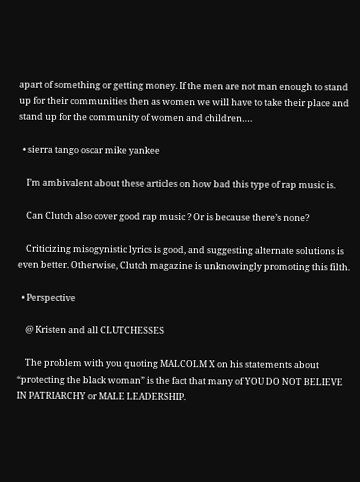apart of something or getting money. If the men are not man enough to stand up for their communities then as women we will have to take their place and stand up for the community of women and children….

  • sierra tango oscar mike yankee

    I’m ambivalent about these articles on how bad this type of rap music is.

    Can Clutch also cover good rap music ? Or is because there’s none?

    Criticizing misogynistic lyrics is good, and suggesting alternate solutions is even better. Otherwise, Clutch magazine is unknowingly promoting this filth.

  • Perspective

    @ Kristen and all CLUTCHESSES

    The problem with you quoting MALCOLM X on his statements about “protecting the black woman” is the fact that many of YOU DO NOT BELIEVE IN PATRIARCHY or MALE LEADERSHIP.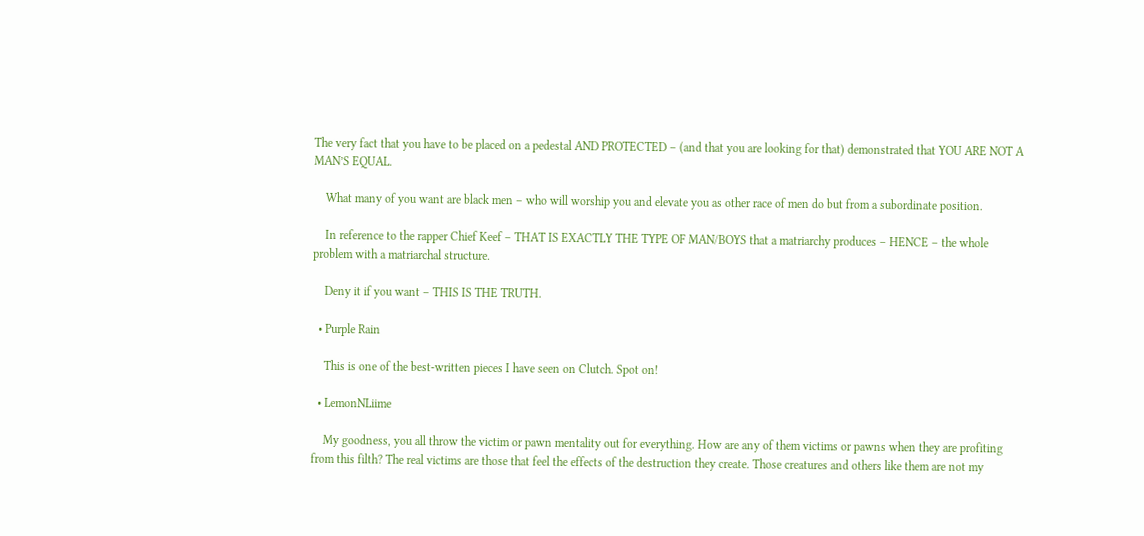The very fact that you have to be placed on a pedestal AND PROTECTED – (and that you are looking for that) demonstrated that YOU ARE NOT A MAN’S EQUAL.

    What many of you want are black men – who will worship you and elevate you as other race of men do but from a subordinate position.

    In reference to the rapper Chief Keef – THAT IS EXACTLY THE TYPE OF MAN/BOYS that a matriarchy produces – HENCE – the whole problem with a matriarchal structure.

    Deny it if you want – THIS IS THE TRUTH.

  • Purple Rain

    This is one of the best-written pieces I have seen on Clutch. Spot on!

  • LemonNLiime

    My goodness, you all throw the victim or pawn mentality out for everything. How are any of them victims or pawns when they are profiting from this filth? The real victims are those that feel the effects of the destruction they create. Those creatures and others like them are not my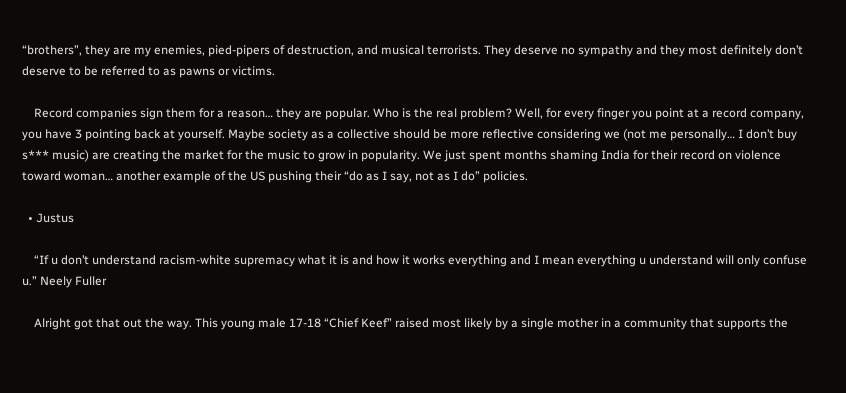“brothers”, they are my enemies, pied-pipers of destruction, and musical terrorists. They deserve no sympathy and they most definitely don’t deserve to be referred to as pawns or victims.

    Record companies sign them for a reason… they are popular. Who is the real problem? Well, for every finger you point at a record company, you have 3 pointing back at yourself. Maybe society as a collective should be more reflective considering we (not me personally… I don’t buy s*** music) are creating the market for the music to grow in popularity. We just spent months shaming India for their record on violence toward woman… another example of the US pushing their “do as I say, not as I do” policies.

  • Justus

    “If u don’t understand racism-white supremacy what it is and how it works everything and I mean everything u understand will only confuse u.” Neely Fuller

    Alright got that out the way. This young male 17-18 “Chief Keef” raised most likely by a single mother in a community that supports the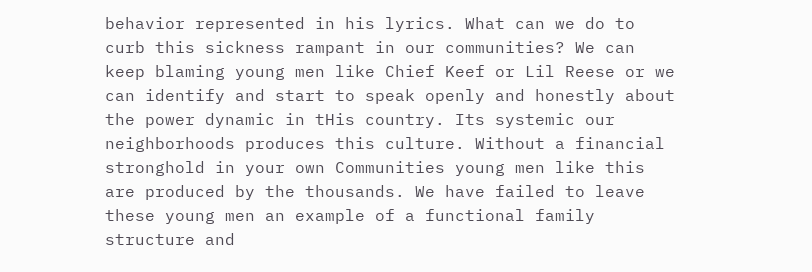behavior represented in his lyrics. What can we do to curb this sickness rampant in our communities? We can keep blaming young men like Chief Keef or Lil Reese or we can identify and start to speak openly and honestly about the power dynamic in tHis country. Its systemic our neighborhoods produces this culture. Without a financial stronghold in your own Communities young men like this are produced by the thousands. We have failed to leave these young men an example of a functional family structure and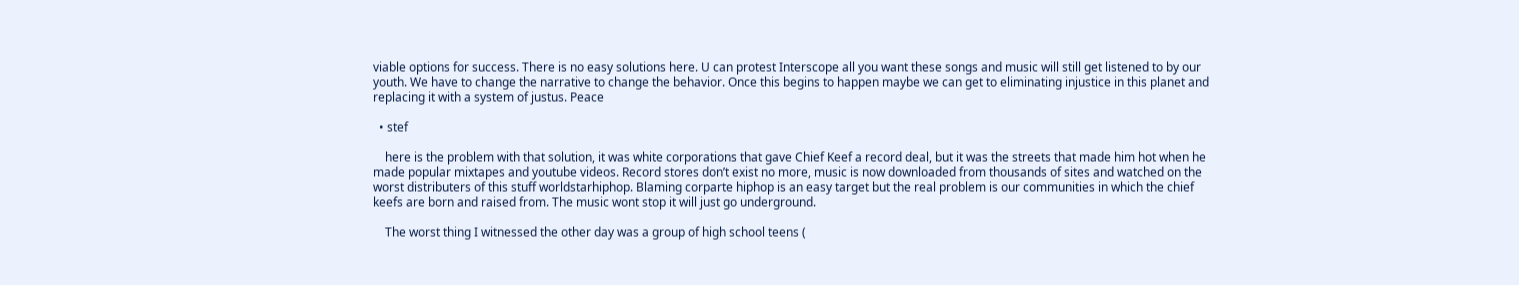viable options for success. There is no easy solutions here. U can protest Interscope all you want these songs and music will still get listened to by our youth. We have to change the narrative to change the behavior. Once this begins to happen maybe we can get to eliminating injustice in this planet and replacing it with a system of justus. Peace

  • stef

    here is the problem with that solution, it was white corporations that gave Chief Keef a record deal, but it was the streets that made him hot when he made popular mixtapes and youtube videos. Record stores don’t exist no more, music is now downloaded from thousands of sites and watched on the worst distributers of this stuff worldstarhiphop. Blaming corparte hiphop is an easy target but the real problem is our communities in which the chief keefs are born and raised from. The music wont stop it will just go underground.

    The worst thing I witnessed the other day was a group of high school teens (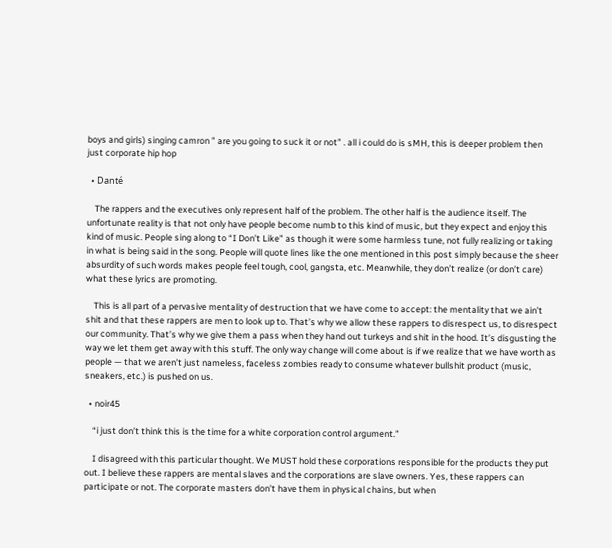boys and girls) singing camron ” are you going to suck it or not” . all i could do is sMH, this is deeper problem then just corporate hip hop

  • Danté

    The rappers and the executives only represent half of the problem. The other half is the audience itself. The unfortunate reality is that not only have people become numb to this kind of music, but they expect and enjoy this kind of music. People sing along to “I Don’t Like” as though it were some harmless tune, not fully realizing or taking in what is being said in the song. People will quote lines like the one mentioned in this post simply because the sheer absurdity of such words makes people feel tough, cool, gangsta, etc. Meanwhile, they don’t realize (or don’t care) what these lyrics are promoting.

    This is all part of a pervasive mentality of destruction that we have come to accept: the mentality that we ain’t shit and that these rappers are men to look up to. That’s why we allow these rappers to disrespect us, to disrespect our community. That’s why we give them a pass when they hand out turkeys and shit in the hood. It’s disgusting the way we let them get away with this stuff. The only way change will come about is if we realize that we have worth as people — that we aren’t just nameless, faceless zombies ready to consume whatever bullshit product (music, sneakers, etc.) is pushed on us.

  • noir45

    “i just don’t think this is the time for a white corporation control argument.”

    I disagreed with this particular thought. We MUST hold these corporations responsible for the products they put out. I believe these rappers are mental slaves and the corporations are slave owners. Yes, these rappers can participate or not. The corporate masters don’t have them in physical chains, but when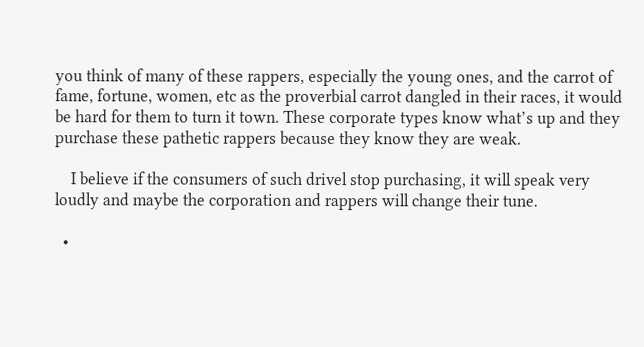you think of many of these rappers, especially the young ones, and the carrot of fame, fortune, women, etc as the proverbial carrot dangled in their races, it would be hard for them to turn it town. These corporate types know what’s up and they purchase these pathetic rappers because they know they are weak.

    I believe if the consumers of such drivel stop purchasing, it will speak very loudly and maybe the corporation and rappers will change their tune.

  •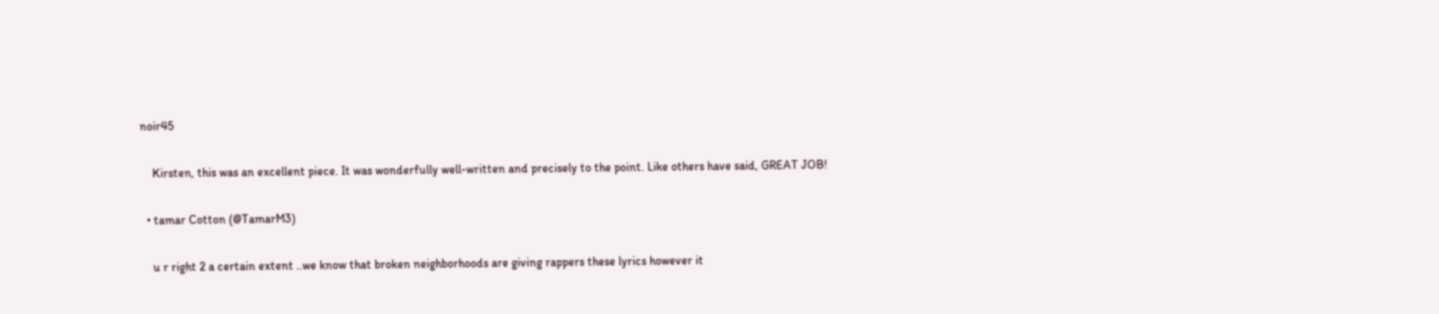noir45

    Kirsten, this was an excellent piece. It was wonderfully well-written and precisely to the point. Like others have said, GREAT JOB!

  • tamar Cotton (@TamarM3)

    u r right 2 a certain extent ..we know that broken neighborhoods are giving rappers these lyrics however it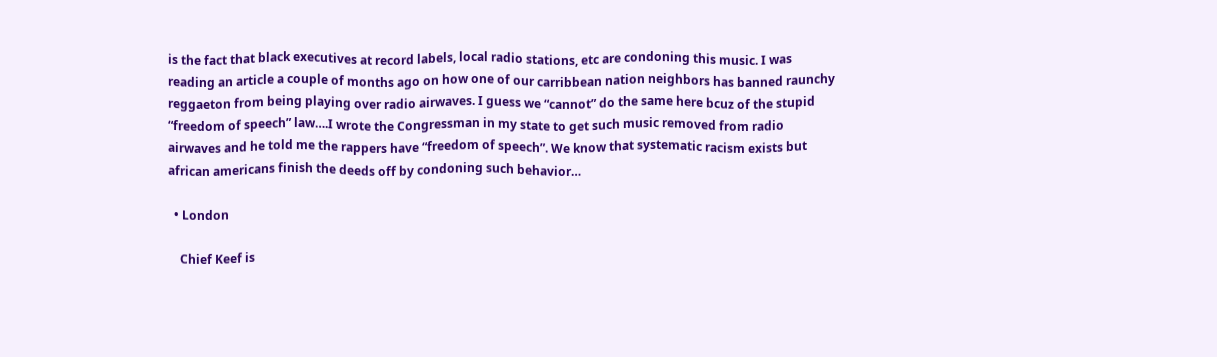is the fact that black executives at record labels, local radio stations, etc are condoning this music. I was reading an article a couple of months ago on how one of our carribbean nation neighbors has banned raunchy reggaeton from being playing over radio airwaves. I guess we “cannot” do the same here bcuz of the stupid “freedom of speech” law….I wrote the Congressman in my state to get such music removed from radio airwaves and he told me the rappers have “freedom of speech”. We know that systematic racism exists but african americans finish the deeds off by condoning such behavior…

  • London

    Chief Keef is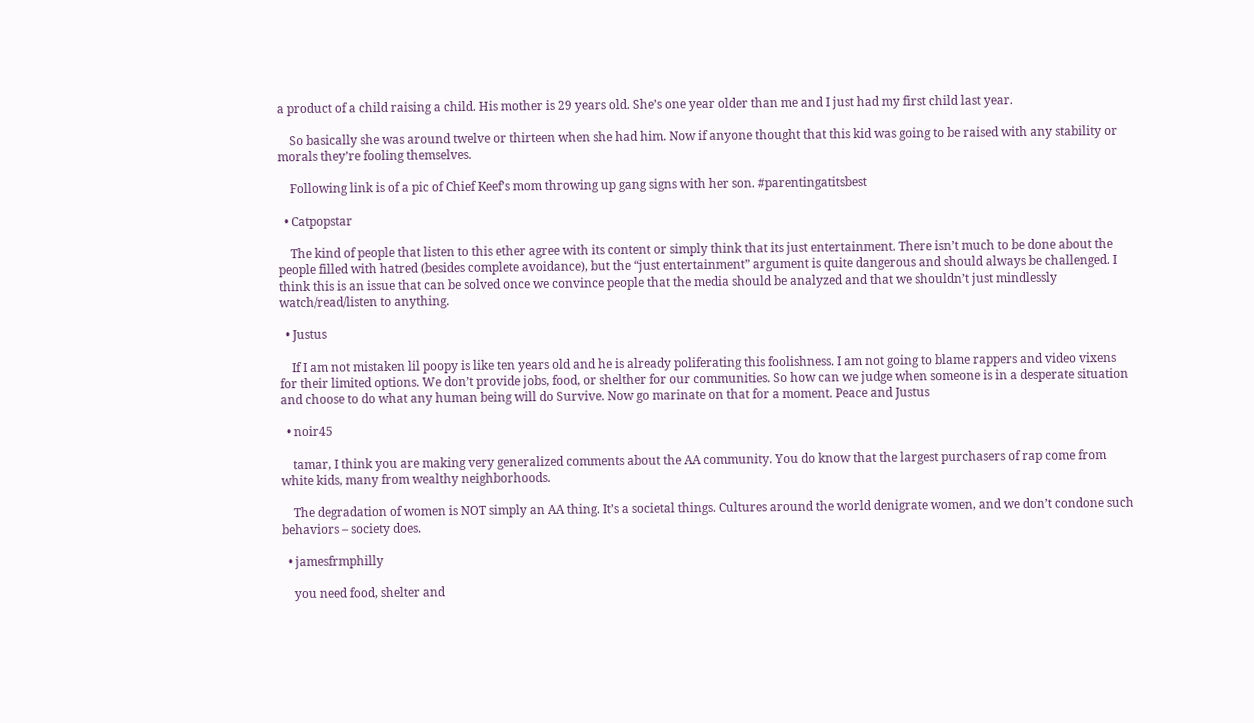a product of a child raising a child. His mother is 29 years old. She’s one year older than me and I just had my first child last year.

    So basically she was around twelve or thirteen when she had him. Now if anyone thought that this kid was going to be raised with any stability or morals they’re fooling themselves.

    Following link is of a pic of Chief Keef’s mom throwing up gang signs with her son. #parentingatitsbest

  • Catpopstar

    The kind of people that listen to this ether agree with its content or simply think that its just entertainment. There isn’t much to be done about the people filled with hatred (besides complete avoidance), but the “just entertainment” argument is quite dangerous and should always be challenged. I think this is an issue that can be solved once we convince people that the media should be analyzed and that we shouldn’t just mindlessly watch/read/listen to anything.

  • Justus

    If I am not mistaken lil poopy is like ten years old and he is already poliferating this foolishness. I am not going to blame rappers and video vixens for their limited options. We don’t provide jobs, food, or shelther for our communities. So how can we judge when someone is in a desperate situation and choose to do what any human being will do Survive. Now go marinate on that for a moment. Peace and Justus

  • noir45

    tamar, I think you are making very generalized comments about the AA community. You do know that the largest purchasers of rap come from white kids, many from wealthy neighborhoods.

    The degradation of women is NOT simply an AA thing. It’s a societal things. Cultures around the world denigrate women, and we don’t condone such behaviors – society does.

  • jamesfrmphilly

    you need food, shelter and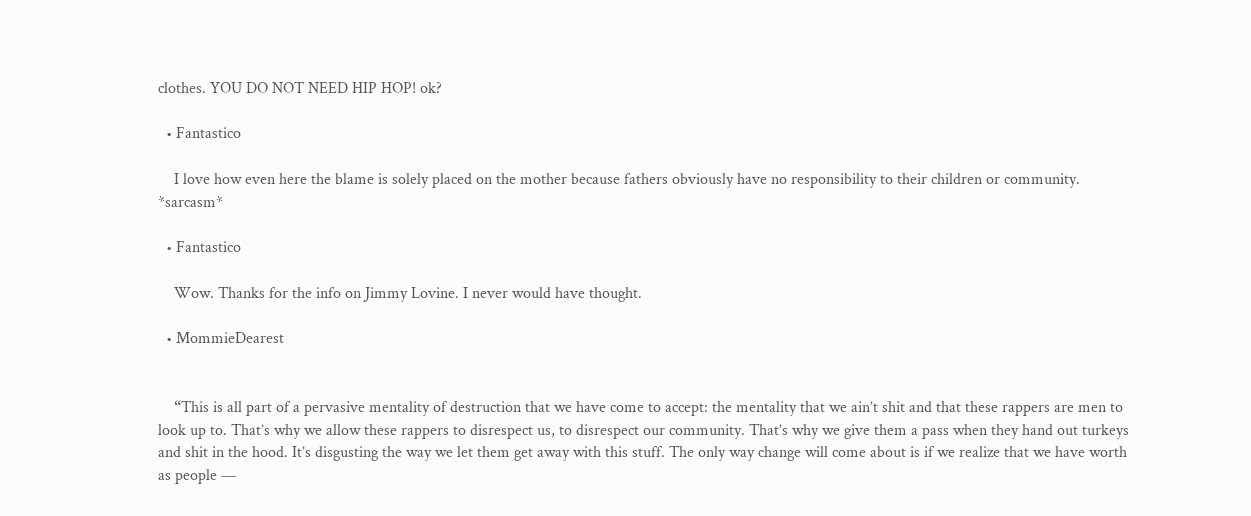clothes. YOU DO NOT NEED HIP HOP! ok?

  • Fantastico

    I love how even here the blame is solely placed on the mother because fathers obviously have no responsibility to their children or community. *sarcasm*

  • Fantastico

    Wow. Thanks for the info on Jimmy Lovine. I never would have thought.

  • MommieDearest


    “This is all part of a pervasive mentality of destruction that we have come to accept: the mentality that we ain’t shit and that these rappers are men to look up to. That’s why we allow these rappers to disrespect us, to disrespect our community. That’s why we give them a pass when they hand out turkeys and shit in the hood. It’s disgusting the way we let them get away with this stuff. The only way change will come about is if we realize that we have worth as people —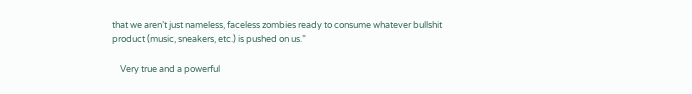that we aren’t just nameless, faceless zombies ready to consume whatever bullshit product (music, sneakers, etc.) is pushed on us.”

    Very true and a powerful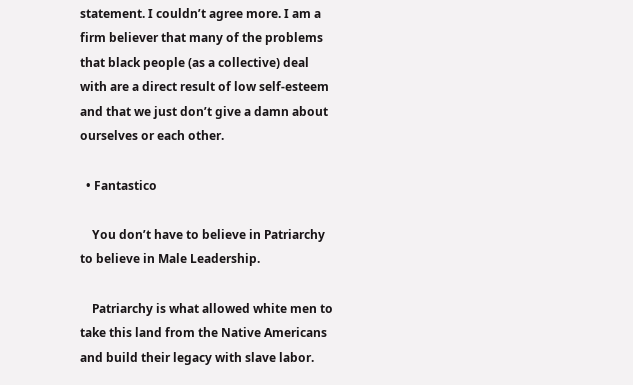statement. I couldn’t agree more. I am a firm believer that many of the problems that black people (as a collective) deal with are a direct result of low self-esteem and that we just don’t give a damn about ourselves or each other.

  • Fantastico

    You don’t have to believe in Patriarchy to believe in Male Leadership.

    Patriarchy is what allowed white men to take this land from the Native Americans and build their legacy with slave labor.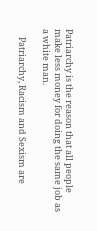Patriarchy is the reason that all people make less money for doing the same job as a white man.

    Patriarchy, Racism and Sexism are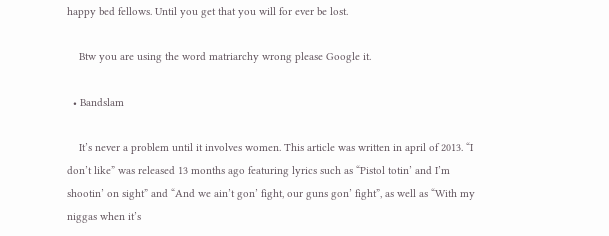happy bed fellows. Until you get that you will for ever be lost.

    Btw you are using the word matriarchy wrong please Google it.

  • Bandslam

    It’s never a problem until it involves women. This article was written in april of 2013. “I don’t like” was released 13 months ago featuring lyrics such as “Pistol totin’ and I’m shootin’ on sight” and “And we ain’t gon’ fight, our guns gon’ fight”, as well as “With my niggas when it’s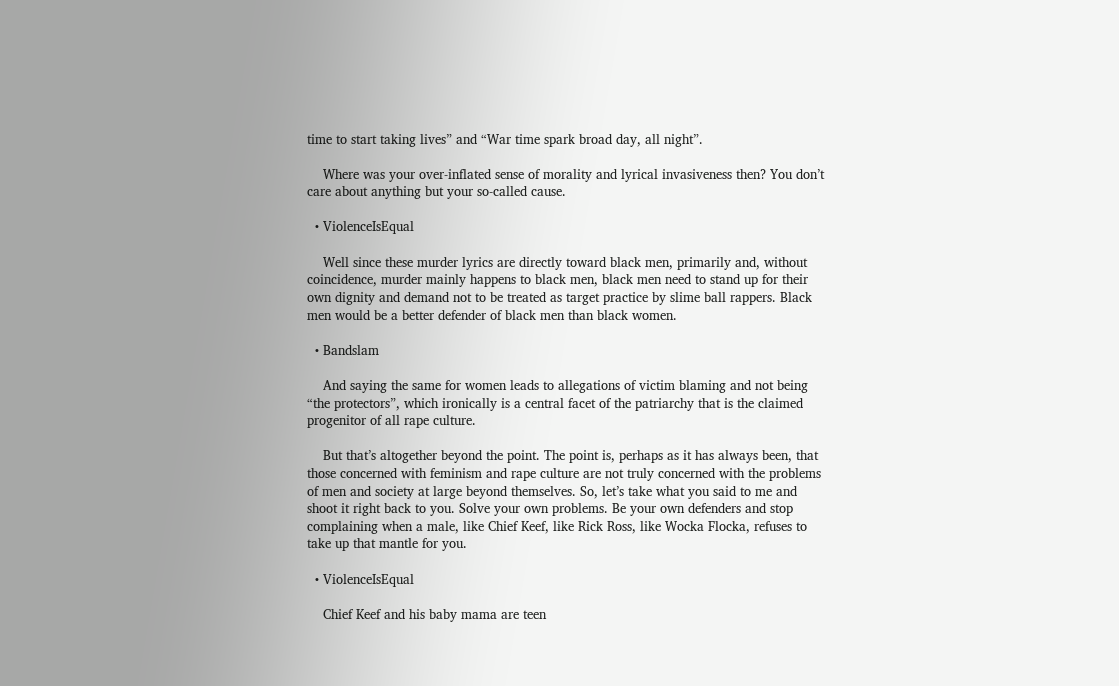time to start taking lives” and “War time spark broad day, all night”.

    Where was your over-inflated sense of morality and lyrical invasiveness then? You don’t care about anything but your so-called cause.

  • ViolenceIsEqual

    Well since these murder lyrics are directly toward black men, primarily and, without coincidence, murder mainly happens to black men, black men need to stand up for their own dignity and demand not to be treated as target practice by slime ball rappers. Black men would be a better defender of black men than black women.

  • Bandslam

    And saying the same for women leads to allegations of victim blaming and not being “the protectors”, which ironically is a central facet of the patriarchy that is the claimed progenitor of all rape culture.

    But that’s altogether beyond the point. The point is, perhaps as it has always been, that those concerned with feminism and rape culture are not truly concerned with the problems of men and society at large beyond themselves. So, let’s take what you said to me and shoot it right back to you. Solve your own problems. Be your own defenders and stop complaining when a male, like Chief Keef, like Rick Ross, like Wocka Flocka, refuses to take up that mantle for you.

  • ViolenceIsEqual

    Chief Keef and his baby mama are teen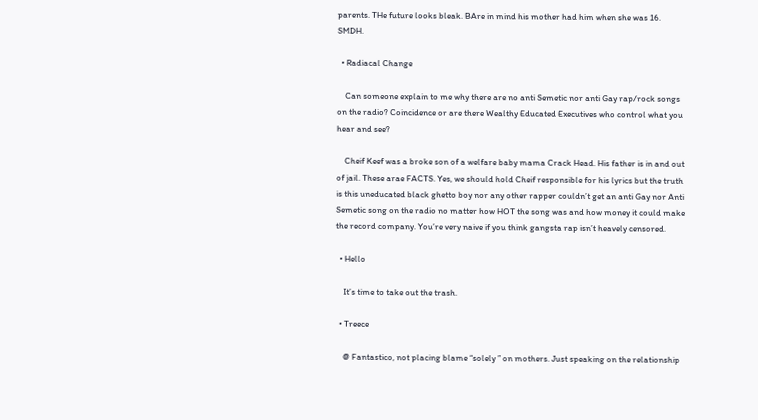parents. THe future looks bleak. BAre in mind his mother had him when she was 16. SMDH.

  • Radiacal Change

    Can someone explain to me why there are no anti Semetic nor anti Gay rap/rock songs on the radio? Coincidence or are there Wealthy Educated Executives who control what you hear and see?

    Cheif Keef was a broke son of a welfare baby mama Crack Head. His father is in and out of jail. These arae FACTS. Yes, we should hold Cheif responsible for his lyrics but the truth is this uneducated black ghetto boy nor any other rapper couldn’t get an anti Gay nor Anti Semetic song on the radio no matter how HOT the song was and how money it could make the record company. You’re very naive if you think gangsta rap isn’t heavely censored.

  • Hello

    It’s time to take out the trash.

  • Treece

    @ Fantastico, not placing blame “solely ” on mothers. Just speaking on the relationship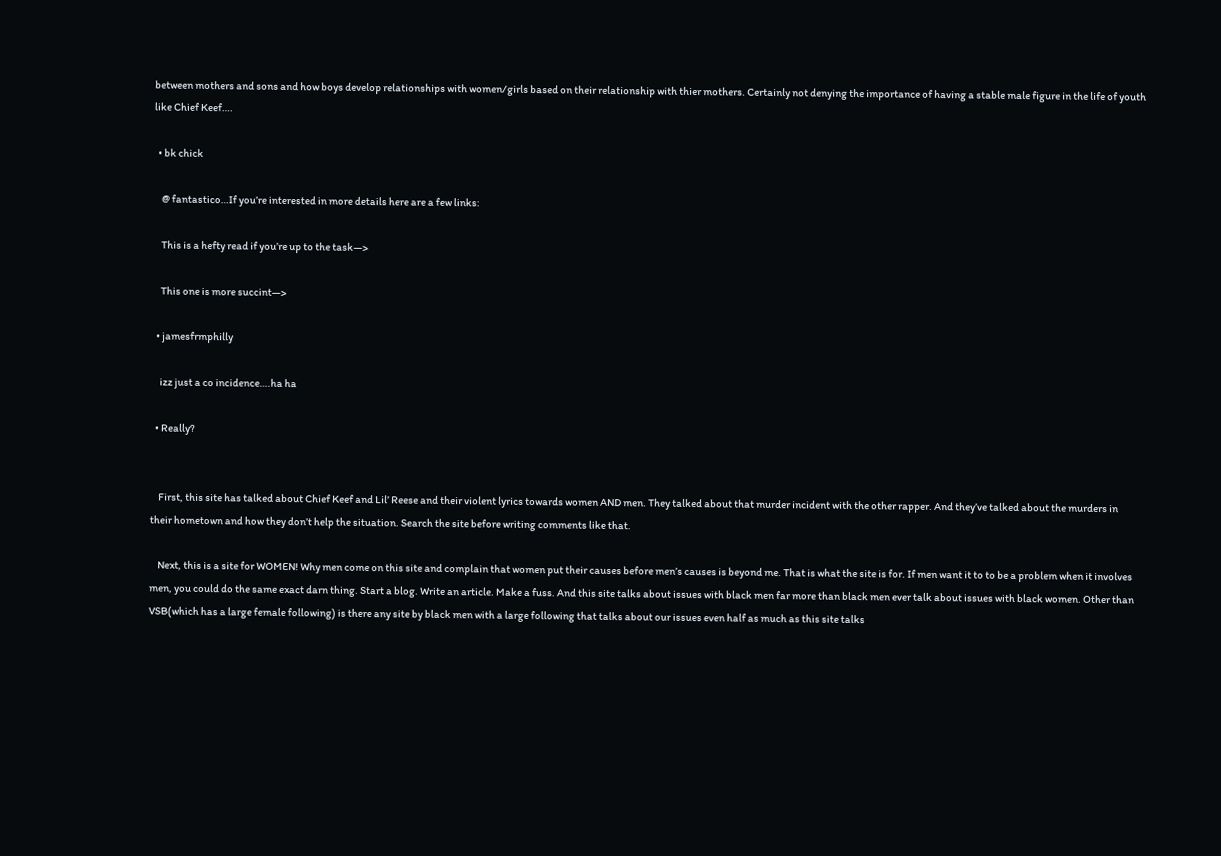between mothers and sons and how boys develop relationships with women/girls based on their relationship with thier mothers. Certainly not denying the importance of having a stable male figure in the life of youth like Chief Keef….

  • bk chick

    @ fantastico…If you’re interested in more details here are a few links:

    This is a hefty read if you’re up to the task—>

    This one is more succint—>

  • jamesfrmphilly

    izz just a co incidence….ha ha

  • Really?


    First, this site has talked about Chief Keef and Lil’ Reese and their violent lyrics towards women AND men. They talked about that murder incident with the other rapper. And they’ve talked about the murders in their hometown and how they don’t help the situation. Search the site before writing comments like that.

    Next, this is a site for WOMEN! Why men come on this site and complain that women put their causes before men’s causes is beyond me. That is what the site is for. If men want it to to be a problem when it involves men, you could do the same exact darn thing. Start a blog. Write an article. Make a fuss. And this site talks about issues with black men far more than black men ever talk about issues with black women. Other than VSB(which has a large female following) is there any site by black men with a large following that talks about our issues even half as much as this site talks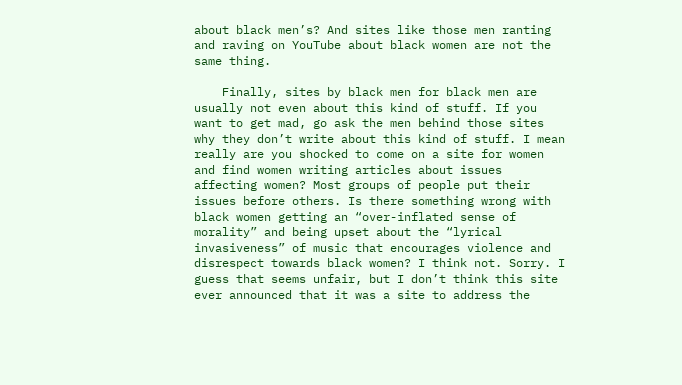about black men’s? And sites like those men ranting and raving on YouTube about black women are not the same thing.

    Finally, sites by black men for black men are usually not even about this kind of stuff. If you want to get mad, go ask the men behind those sites why they don’t write about this kind of stuff. I mean really are you shocked to come on a site for women and find women writing articles about issues affecting women? Most groups of people put their issues before others. Is there something wrong with black women getting an “over-inflated sense of morality” and being upset about the “lyrical invasiveness” of music that encourages violence and disrespect towards black women? I think not. Sorry. I guess that seems unfair, but I don’t think this site ever announced that it was a site to address the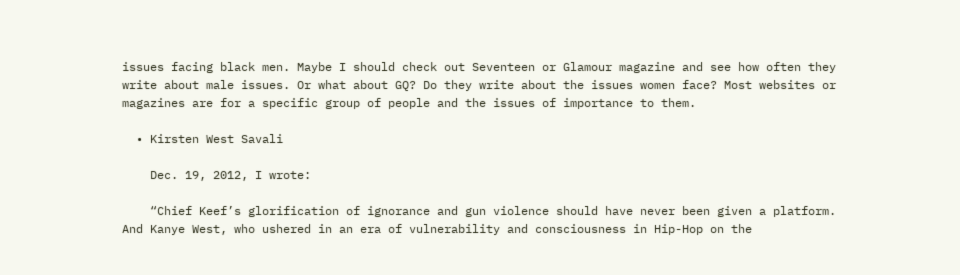issues facing black men. Maybe I should check out Seventeen or Glamour magazine and see how often they write about male issues. Or what about GQ? Do they write about the issues women face? Most websites or magazines are for a specific group of people and the issues of importance to them.

  • Kirsten West Savali

    Dec. 19, 2012, I wrote:

    “Chief Keef’s glorification of ignorance and gun violence should have never been given a platform. And Kanye West, who ushered in an era of vulnerability and consciousness in Hip-Hop on the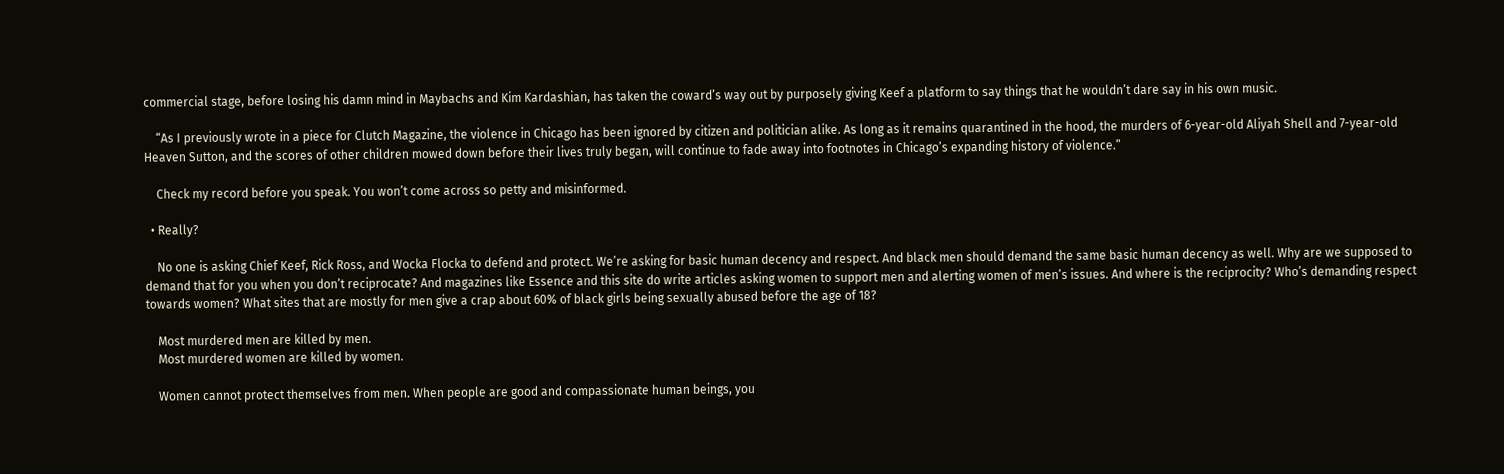commercial stage, before losing his damn mind in Maybachs and Kim Kardashian, has taken the coward’s way out by purposely giving Keef a platform to say things that he wouldn’t dare say in his own music.

    “As I previously wrote in a piece for Clutch Magazine, the violence in Chicago has been ignored by citizen and politician alike. As long as it remains quarantined in the hood, the murders of 6-year-old Aliyah Shell and 7-year-old Heaven Sutton, and the scores of other children mowed down before their lives truly began, will continue to fade away into footnotes in Chicago’s expanding history of violence.”

    Check my record before you speak. You won’t come across so petty and misinformed.

  • Really?

    No one is asking Chief Keef, Rick Ross, and Wocka Flocka to defend and protect. We’re asking for basic human decency and respect. And black men should demand the same basic human decency as well. Why are we supposed to demand that for you when you don’t reciprocate? And magazines like Essence and this site do write articles asking women to support men and alerting women of men’s issues. And where is the reciprocity? Who’s demanding respect towards women? What sites that are mostly for men give a crap about 60% of black girls being sexually abused before the age of 18?

    Most murdered men are killed by men.
    Most murdered women are killed by women.

    Women cannot protect themselves from men. When people are good and compassionate human beings, you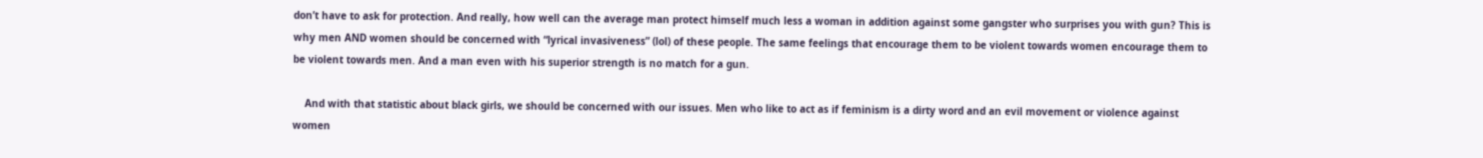don’t have to ask for protection. And really, how well can the average man protect himself much less a woman in addition against some gangster who surprises you with gun? This is why men AND women should be concerned with “lyrical invasiveness” (lol) of these people. The same feelings that encourage them to be violent towards women encourage them to be violent towards men. And a man even with his superior strength is no match for a gun.

    And with that statistic about black girls, we should be concerned with our issues. Men who like to act as if feminism is a dirty word and an evil movement or violence against women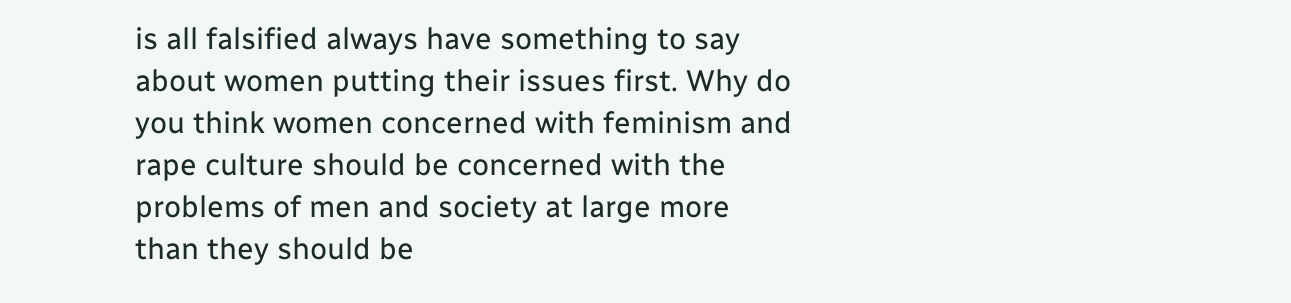is all falsified always have something to say about women putting their issues first. Why do you think women concerned with feminism and rape culture should be concerned with the problems of men and society at large more than they should be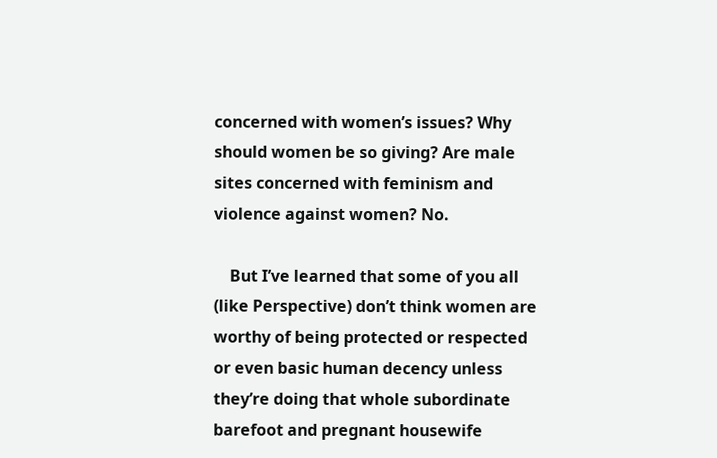concerned with women’s issues? Why should women be so giving? Are male sites concerned with feminism and violence against women? No.

    But I’ve learned that some of you all (like Perspective) don’t think women are worthy of being protected or respected or even basic human decency unless they’re doing that whole subordinate barefoot and pregnant housewife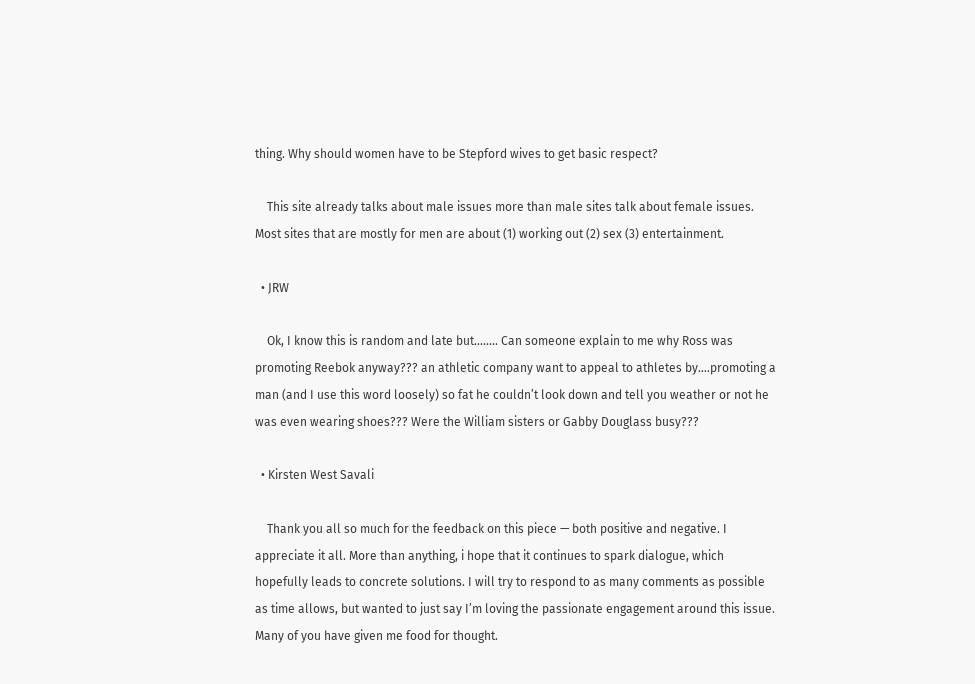thing. Why should women have to be Stepford wives to get basic respect?

    This site already talks about male issues more than male sites talk about female issues. Most sites that are mostly for men are about (1) working out (2) sex (3) entertainment.

  • JRW

    Ok, I know this is random and late but…….. Can someone explain to me why Ross was promoting Reebok anyway??? an athletic company want to appeal to athletes by….promoting a man (and I use this word loosely) so fat he couldn’t look down and tell you weather or not he was even wearing shoes??? Were the William sisters or Gabby Douglass busy???

  • Kirsten West Savali

    Thank you all so much for the feedback on this piece — both positive and negative. I appreciate it all. More than anything, i hope that it continues to spark dialogue, which hopefully leads to concrete solutions. I will try to respond to as many comments as possible as time allows, but wanted to just say I’m loving the passionate engagement around this issue. Many of you have given me food for thought.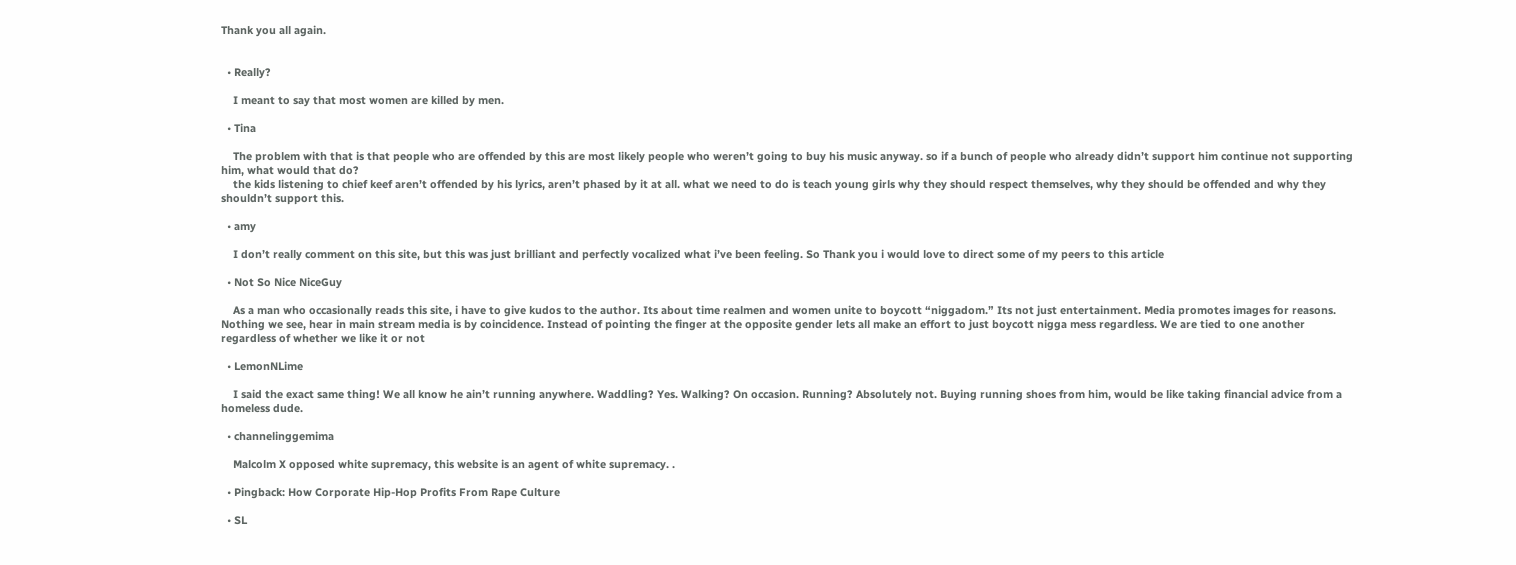Thank you all again.


  • Really?

    I meant to say that most women are killed by men.

  • Tina

    The problem with that is that people who are offended by this are most likely people who weren’t going to buy his music anyway. so if a bunch of people who already didn’t support him continue not supporting him, what would that do?
    the kids listening to chief keef aren’t offended by his lyrics, aren’t phased by it at all. what we need to do is teach young girls why they should respect themselves, why they should be offended and why they shouldn’t support this.

  • amy

    I don’t really comment on this site, but this was just brilliant and perfectly vocalized what i’ve been feeling. So Thank you i would love to direct some of my peers to this article

  • Not So Nice NiceGuy

    As a man who occasionally reads this site, i have to give kudos to the author. Its about time realmen and women unite to boycott “niggadom.” Its not just entertainment. Media promotes images for reasons. Nothing we see, hear in main stream media is by coincidence. Instead of pointing the finger at the opposite gender lets all make an effort to just boycott nigga mess regardless. We are tied to one another regardless of whether we like it or not

  • LemonNLime

    I said the exact same thing! We all know he ain’t running anywhere. Waddling? Yes. Walking? On occasion. Running? Absolutely not. Buying running shoes from him, would be like taking financial advice from a homeless dude.

  • channelinggemima

    Malcolm X opposed white supremacy, this website is an agent of white supremacy. .

  • Pingback: How Corporate Hip-Hop Profits From Rape Culture

  • SL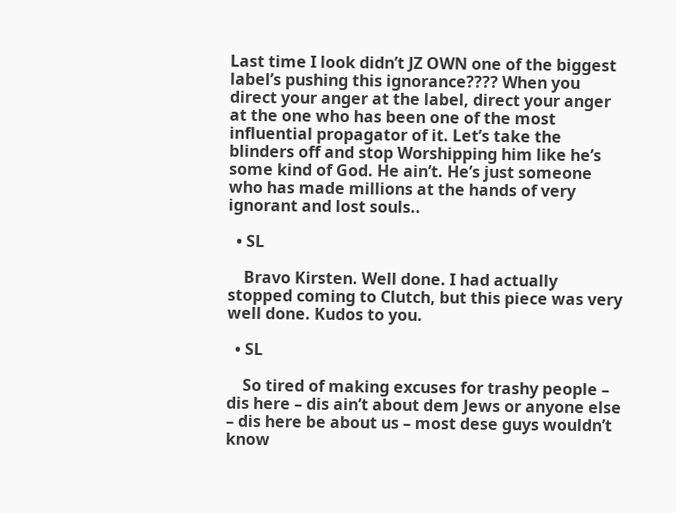Last time I look didn’t JZ OWN one of the biggest label’s pushing this ignorance???? When you direct your anger at the label, direct your anger at the one who has been one of the most influential propagator of it. Let’s take the blinders off and stop Worshipping him like he’s some kind of God. He ain’t. He’s just someone who has made millions at the hands of very ignorant and lost souls..

  • SL

    Bravo Kirsten. Well done. I had actually stopped coming to Clutch, but this piece was very well done. Kudos to you.

  • SL

    So tired of making excuses for trashy people – dis here – dis ain’t about dem Jews or anyone else – dis here be about us – most dese guys wouldn’t know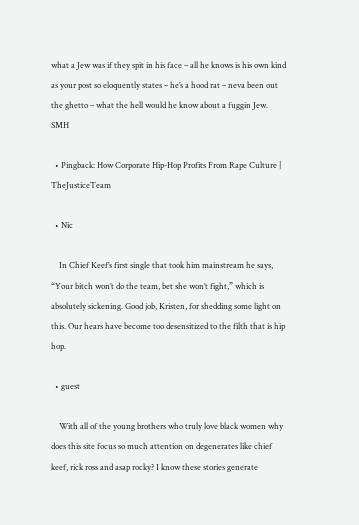what a Jew was if they spit in his face – all he knows is his own kind as your post so eloquently states – he’s a hood rat – neva been out the ghetto – what the hell would he know about a fuggin Jew. SMH

  • Pingback: How Corporate Hip-Hop Profits From Rape Culture | TheJusticeTeam

  • Nic

    In Chief Keef’s first single that took him mainstream he says, “Your bitch won’t do the team, bet she won’t fight,” which is absolutely sickening. Good job, Kristen, for shedding some light on this. Our hears have become too desensitized to the filth that is hip hop.

  • guest

    With all of the young brothers who truly love black women why does this site focus so much attention on degenerates like chief keef, rick ross and asap rocky? I know these stories generate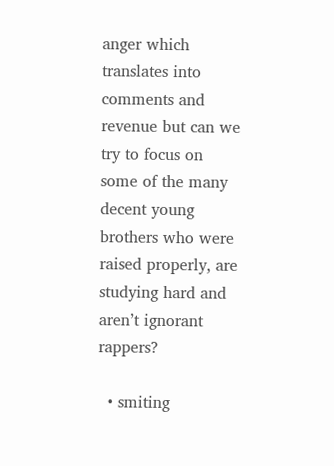anger which translates into comments and revenue but can we try to focus on some of the many decent young brothers who were raised properly, are studying hard and aren’t ignorant rappers?

  • smiting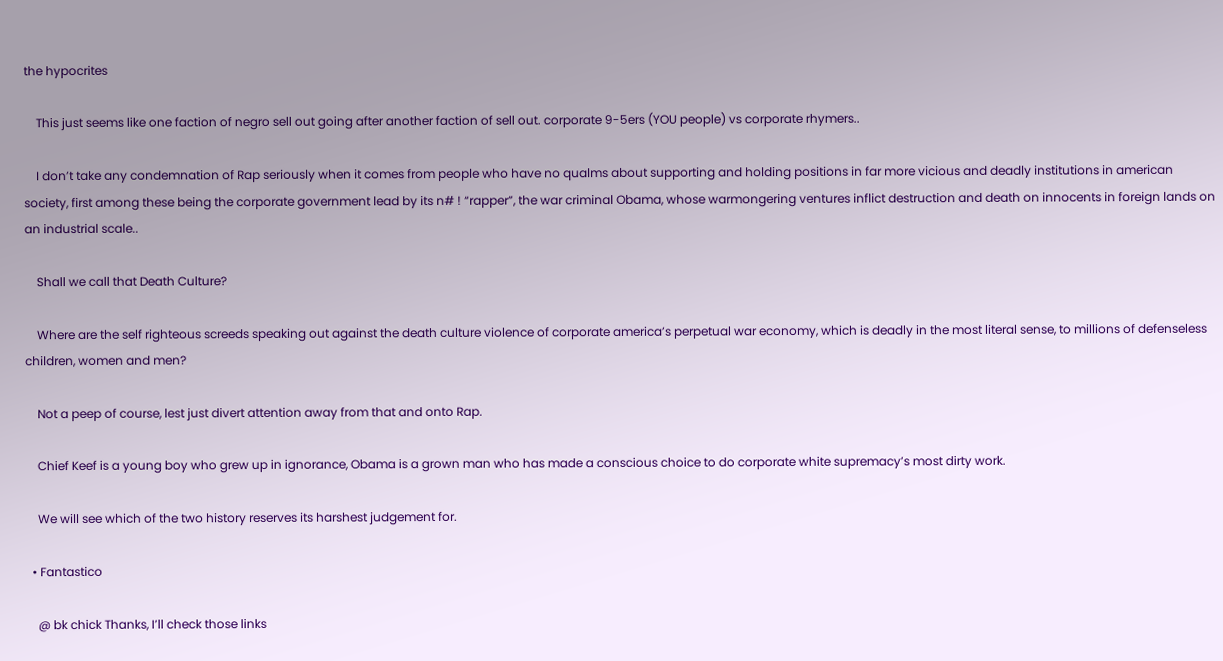the hypocrites

    This just seems like one faction of negro sell out going after another faction of sell out. corporate 9-5ers (YOU people) vs corporate rhymers..

    I don’t take any condemnation of Rap seriously when it comes from people who have no qualms about supporting and holding positions in far more vicious and deadly institutions in american society, first among these being the corporate government lead by its n# ! “rapper”, the war criminal Obama, whose warmongering ventures inflict destruction and death on innocents in foreign lands on an industrial scale..

    Shall we call that Death Culture?

    Where are the self righteous screeds speaking out against the death culture violence of corporate america’s perpetual war economy, which is deadly in the most literal sense, to millions of defenseless children, women and men?

    Not a peep of course, lest just divert attention away from that and onto Rap.

    Chief Keef is a young boy who grew up in ignorance, Obama is a grown man who has made a conscious choice to do corporate white supremacy’s most dirty work.

    We will see which of the two history reserves its harshest judgement for.

  • Fantastico

    @ bk chick Thanks, I’ll check those links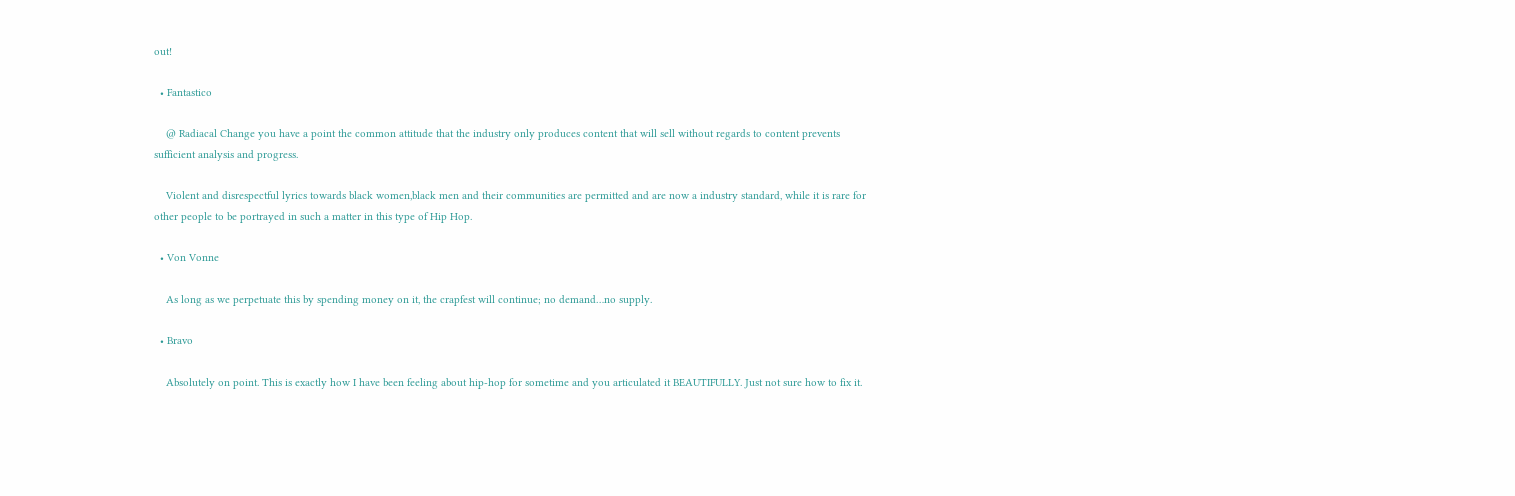out!

  • Fantastico

    @ Radiacal Change you have a point the common attitude that the industry only produces content that will sell without regards to content prevents sufficient analysis and progress.

    Violent and disrespectful lyrics towards black women,black men and their communities are permitted and are now a industry standard, while it is rare for other people to be portrayed in such a matter in this type of Hip Hop.

  • Von Vonne

    As long as we perpetuate this by spending money on it, the crapfest will continue; no demand…no supply.

  • Bravo

    Absolutely on point. This is exactly how I have been feeling about hip-hop for sometime and you articulated it BEAUTIFULLY. Just not sure how to fix it.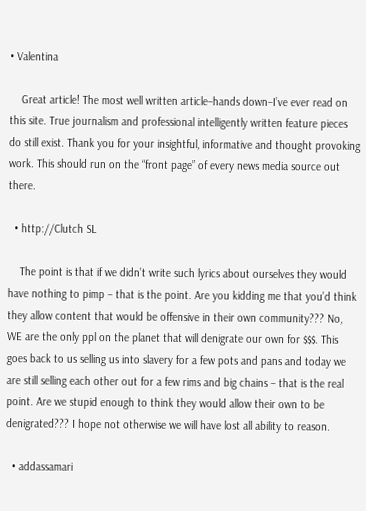• Valentina

    Great article! The most well written article–hands down–I’ve ever read on this site. True journalism and professional intelligently written feature pieces do still exist. Thank you for your insightful, informative and thought provoking work. This should run on the “front page” of every news media source out there.

  • http://Clutch SL

    The point is that if we didn’t write such lyrics about ourselves they would have nothing to pimp – that is the point. Are you kidding me that you’d think they allow content that would be offensive in their own community??? No, WE are the only ppl on the planet that will denigrate our own for $$$. This goes back to us selling us into slavery for a few pots and pans and today we are still selling each other out for a few rims and big chains – that is the real point. Are we stupid enough to think they would allow their own to be denigrated??? I hope not otherwise we will have lost all ability to reason.

  • addassamari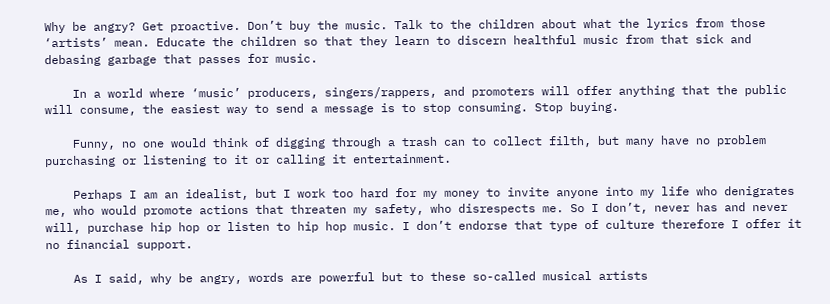Why be angry? Get proactive. Don’t buy the music. Talk to the children about what the lyrics from those ‘artists’ mean. Educate the children so that they learn to discern healthful music from that sick and debasing garbage that passes for music.

    In a world where ‘music’ producers, singers/rappers, and promoters will offer anything that the public will consume, the easiest way to send a message is to stop consuming. Stop buying.

    Funny, no one would think of digging through a trash can to collect filth, but many have no problem purchasing or listening to it or calling it entertainment.

    Perhaps I am an idealist, but I work too hard for my money to invite anyone into my life who denigrates me, who would promote actions that threaten my safety, who disrespects me. So I don’t, never has and never will, purchase hip hop or listen to hip hop music. I don’t endorse that type of culture therefore I offer it no financial support.

    As I said, why be angry, words are powerful but to these so-called musical artists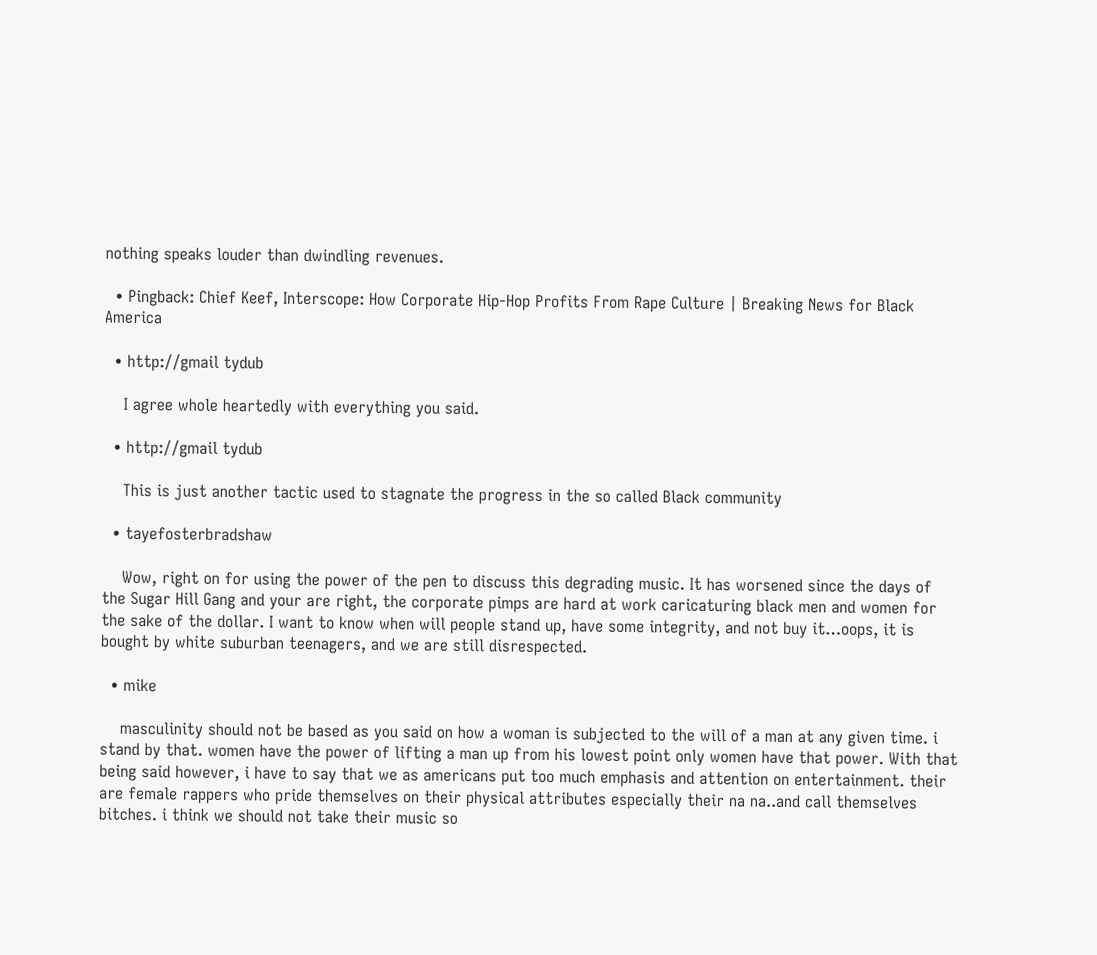nothing speaks louder than dwindling revenues.

  • Pingback: Chief Keef, Interscope: How Corporate Hip-Hop Profits From Rape Culture | Breaking News for Black America

  • http://gmail tydub

    I agree whole heartedly with everything you said.

  • http://gmail tydub

    This is just another tactic used to stagnate the progress in the so called Black community

  • tayefosterbradshaw

    Wow, right on for using the power of the pen to discuss this degrading music. It has worsened since the days of the Sugar Hill Gang and your are right, the corporate pimps are hard at work caricaturing black men and women for the sake of the dollar. I want to know when will people stand up, have some integrity, and not buy it…oops, it is bought by white suburban teenagers, and we are still disrespected.

  • mike

    masculinity should not be based as you said on how a woman is subjected to the will of a man at any given time. i stand by that. women have the power of lifting a man up from his lowest point only women have that power. With that being said however, i have to say that we as americans put too much emphasis and attention on entertainment. their are female rappers who pride themselves on their physical attributes especially their na na..and call themselves bitches. i think we should not take their music so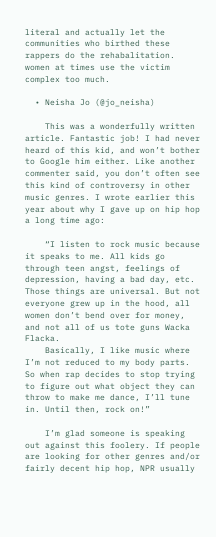literal and actually let the communities who birthed these rappers do the rehabalitation. women at times use the victim complex too much.

  • Neisha Jo (@jo_neisha)

    This was a wonderfully written article. Fantastic job! I had never heard of this kid, and won’t bother to Google him either. Like another commenter said, you don’t often see this kind of controversy in other music genres. I wrote earlier this year about why I gave up on hip hop a long time ago:

    “I listen to rock music because it speaks to me. All kids go through teen angst, feelings of depression, having a bad day, etc. Those things are universal. But not everyone grew up in the hood, all women don’t bend over for money, and not all of us tote guns Wacka Flacka.
    Basically, I like music where I’m not reduced to my body parts. So when rap decides to stop trying to figure out what object they can throw to make me dance, I’ll tune in. Until then, rock on!”

    I’m glad someone is speaking out against this foolery. If people are looking for other genres and/or fairly decent hip hop, NPR usually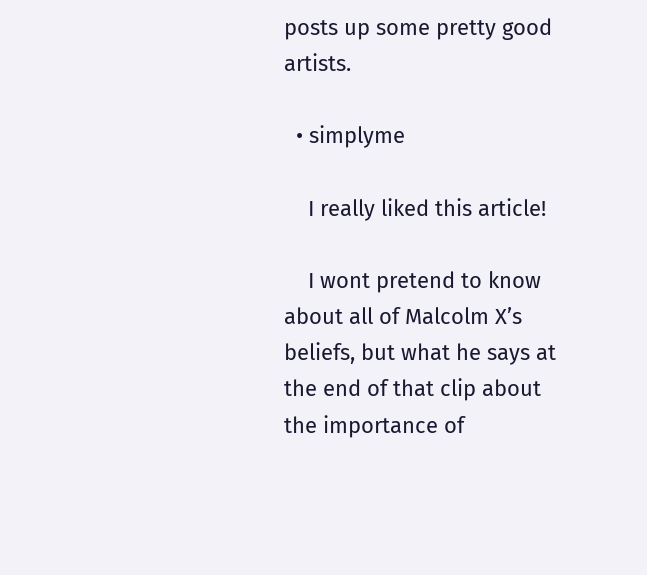posts up some pretty good artists.

  • simplyme

    I really liked this article!

    I wont pretend to know about all of Malcolm X’s beliefs, but what he says at the end of that clip about the importance of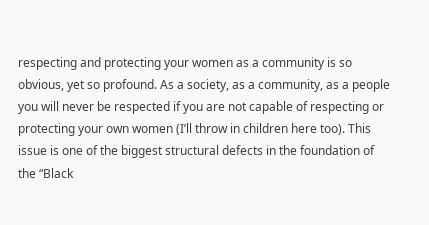respecting and protecting your women as a community is so obvious, yet so profound. As a society, as a community, as a people you will never be respected if you are not capable of respecting or protecting your own women (I’ll throw in children here too). This issue is one of the biggest structural defects in the foundation of the “Black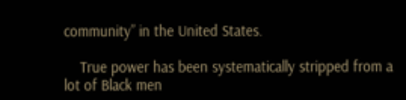community” in the United States.

    True power has been systematically stripped from a lot of Black men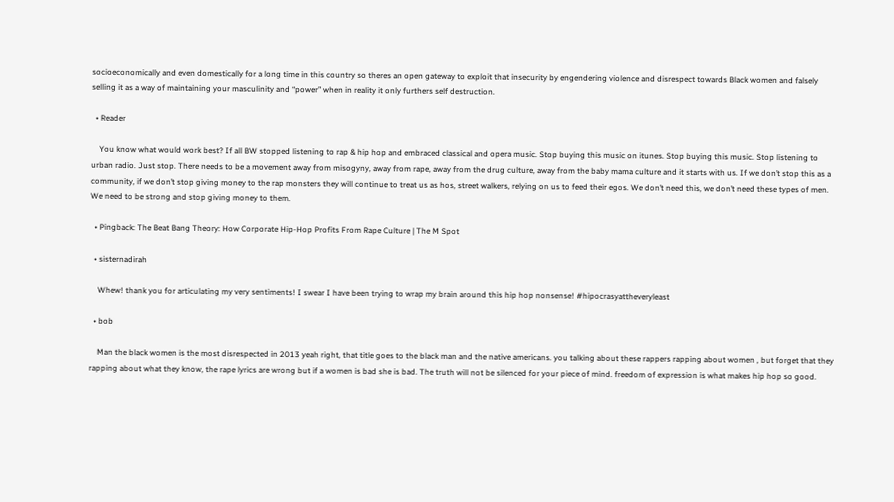socioeconomically and even domestically for a long time in this country so theres an open gateway to exploit that insecurity by engendering violence and disrespect towards Black women and falsely selling it as a way of maintaining your masculinity and “power” when in reality it only furthers self destruction.

  • Reader

    You know what would work best? If all BW stopped listening to rap & hip hop and embraced classical and opera music. Stop buying this music on itunes. Stop buying this music. Stop listening to urban radio. Just stop. There needs to be a movement away from misogyny, away from rape, away from the drug culture, away from the baby mama culture and it starts with us. If we don’t stop this as a community, if we don’t stop giving money to the rap monsters they will continue to treat us as hos, street walkers, relying on us to feed their egos. We don’t need this, we don’t need these types of men. We need to be strong and stop giving money to them.

  • Pingback: The Beat Bang Theory: How Corporate Hip-Hop Profits From Rape Culture | The M Spot

  • sisternadirah

    Whew! thank you for articulating my very sentiments! I swear I have been trying to wrap my brain around this hip hop nonsense! #hipocrasyattheveryleast

  • bob

    Man the black women is the most disrespected in 2013 yeah right, that title goes to the black man and the native americans. you talking about these rappers rapping about women , but forget that they rapping about what they know, the rape lyrics are wrong but if a women is bad she is bad. The truth will not be silenced for your piece of mind. freedom of expression is what makes hip hop so good.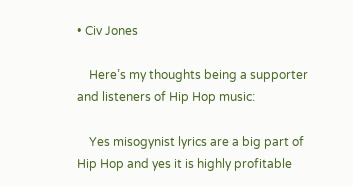• Civ Jones

    Here’s my thoughts being a supporter and listeners of Hip Hop music:

    Yes misogynist lyrics are a big part of Hip Hop and yes it is highly profitable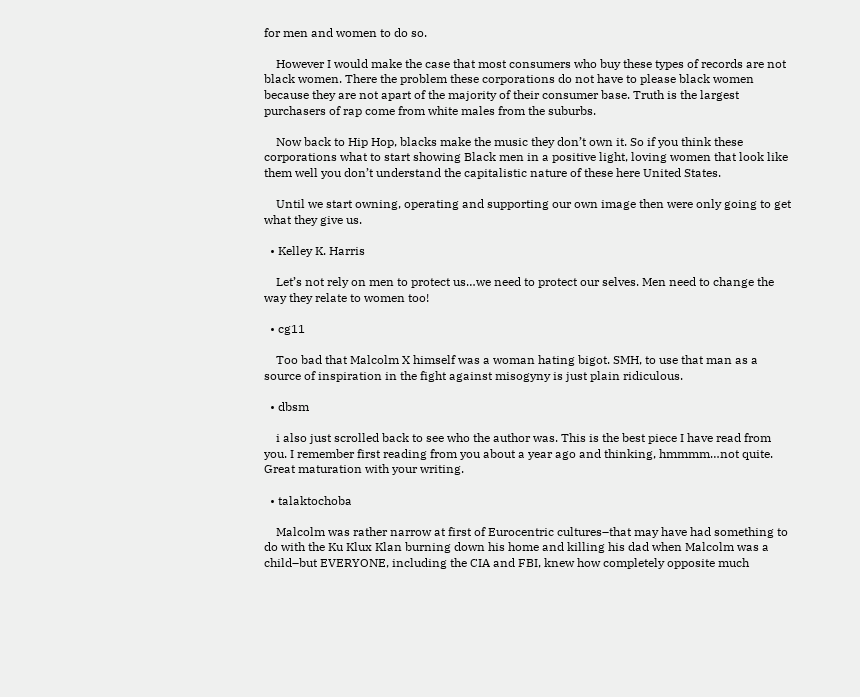for men and women to do so.

    However I would make the case that most consumers who buy these types of records are not black women. There the problem these corporations do not have to please black women because they are not apart of the majority of their consumer base. Truth is the largest purchasers of rap come from white males from the suburbs.

    Now back to Hip Hop, blacks make the music they don’t own it. So if you think these corporations what to start showing Black men in a positive light, loving women that look like them well you don’t understand the capitalistic nature of these here United States.

    Until we start owning, operating and supporting our own image then were only going to get what they give us.

  • Kelley K. Harris

    Let’s not rely on men to protect us…we need to protect our selves. Men need to change the way they relate to women too!

  • cg11

    Too bad that Malcolm X himself was a woman hating bigot. SMH, to use that man as a source of inspiration in the fight against misogyny is just plain ridiculous.

  • dbsm

    i also just scrolled back to see who the author was. This is the best piece I have read from you. I remember first reading from you about a year ago and thinking, hmmmm…not quite. Great maturation with your writing.

  • talaktochoba

    Malcolm was rather narrow at first of Eurocentric cultures–that may have had something to do with the Ku Klux Klan burning down his home and killing his dad when Malcolm was a child–but EVERYONE, including the CIA and FBI, knew how completely opposite much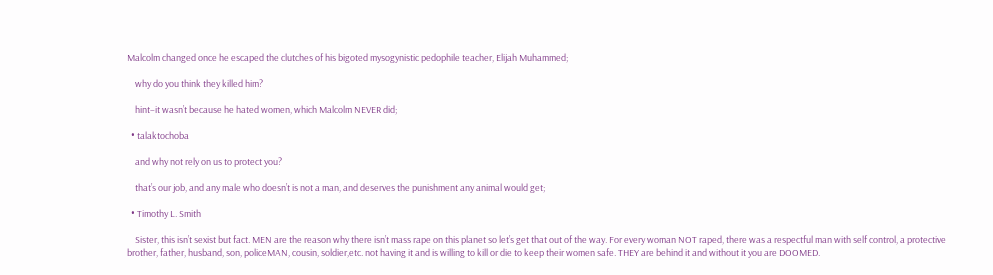Malcolm changed once he escaped the clutches of his bigoted mysogynistic pedophile teacher, Elijah Muhammed;

    why do you think they killed him?

    hint–it wasn’t because he hated women, which Malcolm NEVER did;

  • talaktochoba

    and why not rely on us to protect you?

    that’s our job, and any male who doesn’t is not a man, and deserves the punishment any animal would get;

  • Timothy L. Smith

    Sister, this isn’t sexist but fact. MEN are the reason why there isn’t mass rape on this planet so let’s get that out of the way. For every woman NOT raped, there was a respectful man with self control, a protective brother, father, husband, son, policeMAN, cousin, soldier,etc. not having it and is willing to kill or die to keep their women safe. THEY are behind it and without it you are DOOMED.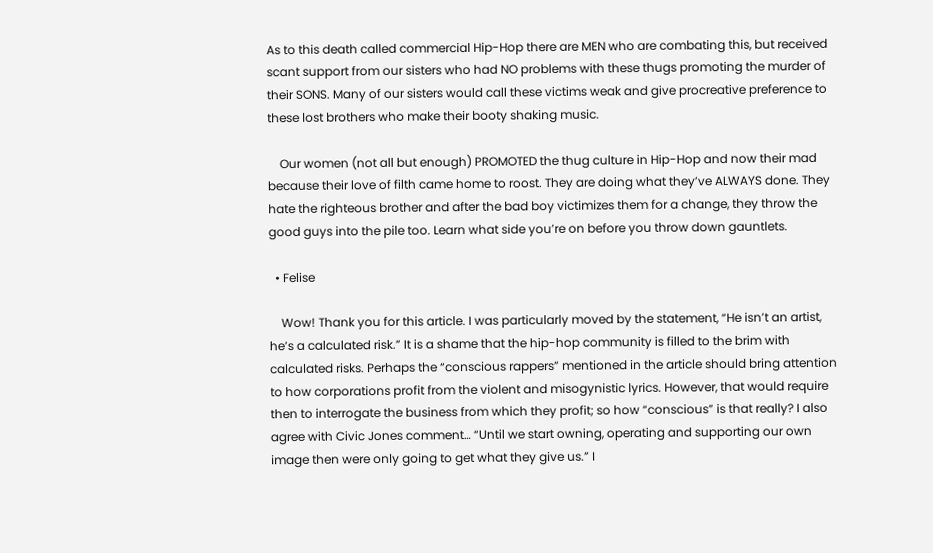As to this death called commercial Hip-Hop there are MEN who are combating this, but received scant support from our sisters who had NO problems with these thugs promoting the murder of their SONS. Many of our sisters would call these victims weak and give procreative preference to these lost brothers who make their booty shaking music.

    Our women (not all but enough) PROMOTED the thug culture in Hip-Hop and now their mad because their love of filth came home to roost. They are doing what they’ve ALWAYS done. They hate the righteous brother and after the bad boy victimizes them for a change, they throw the good guys into the pile too. Learn what side you’re on before you throw down gauntlets.

  • Felise

    Wow! Thank you for this article. I was particularly moved by the statement, “He isn’t an artist, he’s a calculated risk.” It is a shame that the hip-hop community is filled to the brim with calculated risks. Perhaps the “conscious rappers” mentioned in the article should bring attention to how corporations profit from the violent and misogynistic lyrics. However, that would require then to interrogate the business from which they profit; so how “conscious” is that really? I also agree with Civic Jones comment… “Until we start owning, operating and supporting our own image then were only going to get what they give us.” I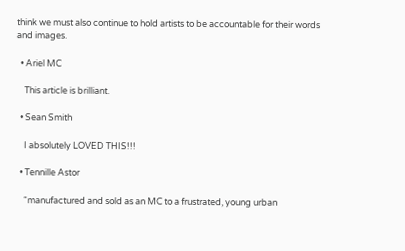think we must also continue to hold artists to be accountable for their words and images.

  • Ariel MC

    This article is brilliant.

  • Sean Smith

    I absolutely LOVED THIS!!!

  • Tennille Astor

    “manufactured and sold as an MC to a frustrated, young urban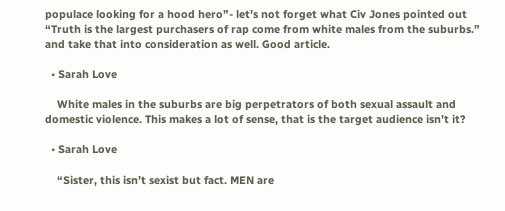populace looking for a hood hero”- let’s not forget what Civ Jones pointed out “Truth is the largest purchasers of rap come from white males from the suburbs.” and take that into consideration as well. Good article.

  • Sarah Love

    White males in the suburbs are big perpetrators of both sexual assault and domestic violence. This makes a lot of sense, that is the target audience isn’t it?

  • Sarah Love

    “Sister, this isn’t sexist but fact. MEN are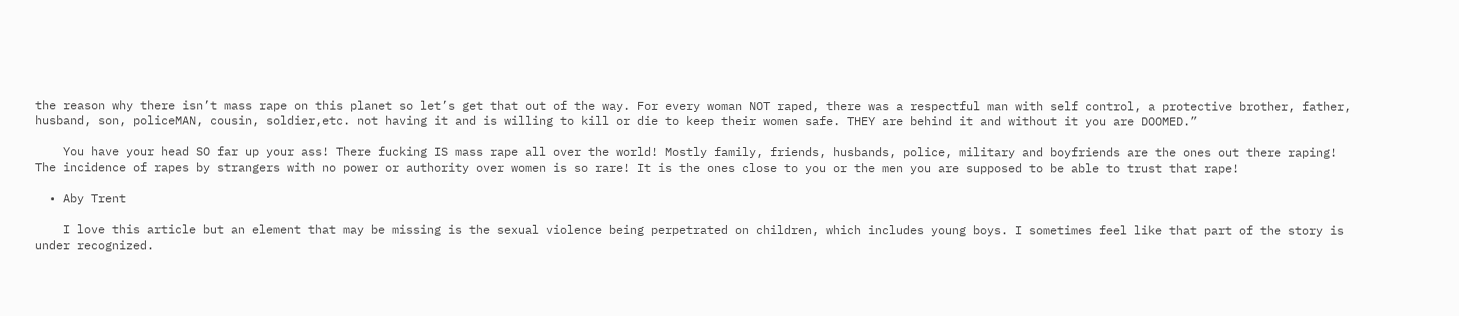the reason why there isn’t mass rape on this planet so let’s get that out of the way. For every woman NOT raped, there was a respectful man with self control, a protective brother, father, husband, son, policeMAN, cousin, soldier,etc. not having it and is willing to kill or die to keep their women safe. THEY are behind it and without it you are DOOMED.”

    You have your head SO far up your ass! There fucking IS mass rape all over the world! Mostly family, friends, husbands, police, military and boyfriends are the ones out there raping! The incidence of rapes by strangers with no power or authority over women is so rare! It is the ones close to you or the men you are supposed to be able to trust that rape!

  • Aby Trent

    I love this article but an element that may be missing is the sexual violence being perpetrated on children, which includes young boys. I sometimes feel like that part of the story is under recognized.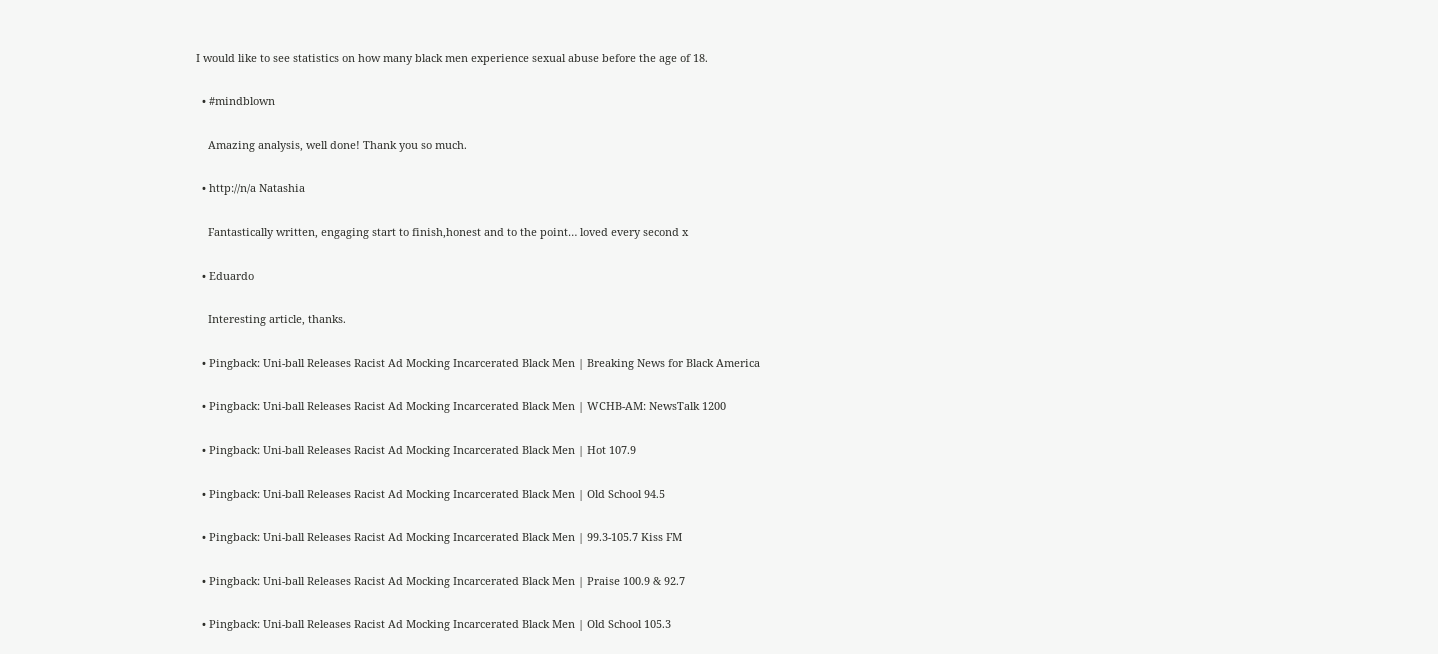I would like to see statistics on how many black men experience sexual abuse before the age of 18.

  • #mindblown

    Amazing analysis, well done! Thank you so much.

  • http://n/a Natashia

    Fantastically written, engaging start to finish,honest and to the point… loved every second x

  • Eduardo

    Interesting article, thanks.

  • Pingback: Uni-ball Releases Racist Ad Mocking Incarcerated Black Men | Breaking News for Black America

  • Pingback: Uni-ball Releases Racist Ad Mocking Incarcerated Black Men | WCHB-AM: NewsTalk 1200

  • Pingback: Uni-ball Releases Racist Ad Mocking Incarcerated Black Men | Hot 107.9

  • Pingback: Uni-ball Releases Racist Ad Mocking Incarcerated Black Men | Old School 94.5

  • Pingback: Uni-ball Releases Racist Ad Mocking Incarcerated Black Men | 99.3-105.7 Kiss FM

  • Pingback: Uni-ball Releases Racist Ad Mocking Incarcerated Black Men | Praise 100.9 & 92.7

  • Pingback: Uni-ball Releases Racist Ad Mocking Incarcerated Black Men | Old School 105.3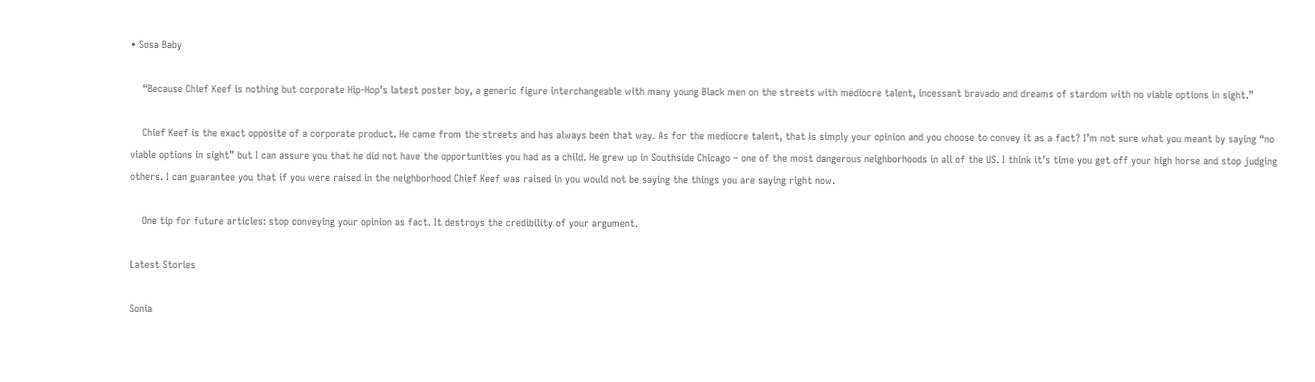• Sosa Baby

    “Because Chief Keef is nothing but corporate Hip-Hop’s latest poster boy, a generic figure interchangeable with many young Black men on the streets with mediocre talent, incessant bravado and dreams of stardom with no viable options in sight.”

    Chief Keef is the exact opposite of a corporate product. He came from the streets and has always been that way. As for the mediocre talent, that is simply your opinion and you choose to convey it as a fact? I’m not sure what you meant by saying “no viable options in sight” but I can assure you that he did not have the opportunities you had as a child. He grew up in Southside Chicago – one of the most dangerous neighborhoods in all of the US. I think it’s time you get off your high horse and stop judging others. I can guarantee you that if you were raised in the neighborhood Chief Keef was raised in you would not be saying the things you are saying right now.

    One tip for future articles: stop conveying your opinion as fact. It destroys the credibility of your argument.

Latest Stories

Sonia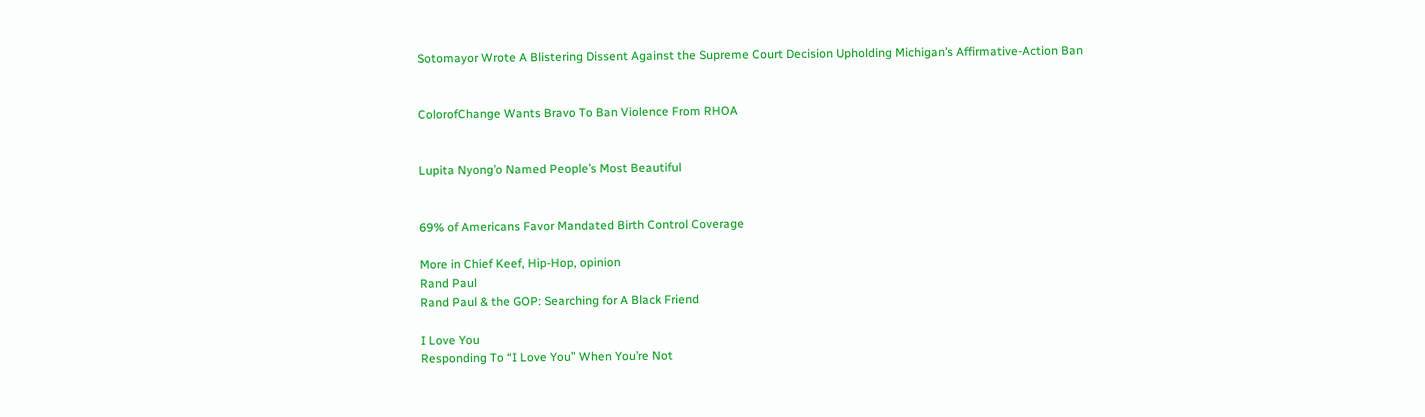Sotomayor Wrote A Blistering Dissent Against the Supreme Court Decision Upholding Michigan’s Affirmative-Action Ban


ColorofChange Wants Bravo To Ban Violence From RHOA


Lupita Nyong’o Named People’s Most Beautiful


69% of Americans Favor Mandated Birth Control Coverage

More in Chief Keef, Hip-Hop, opinion
Rand Paul
Rand Paul & the GOP: Searching for A Black Friend

I Love You
Responding To “I Love You” When You’re Not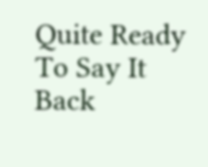Quite Ready To Say It Back